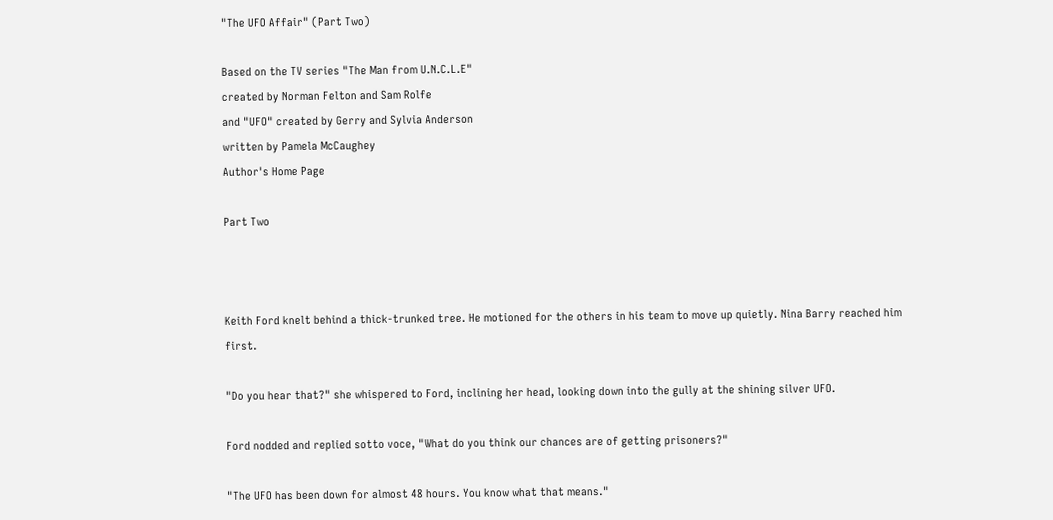"The UFO Affair" (Part Two)

Based on the TV series "The Man from U.N.C.L.E"
created by Norman Felton and Sam Rolfe
and "UFO" created by Gerry and Sylvia Anderson
written by Pamela McCaughey
Author's Home Page

Part Two



Keith Ford knelt behind a thick-trunked tree. He motioned for the others in his team to move up quietly. Nina Barry reached him first.

"Do you hear that?" she whispered to Ford, inclining her head, looking down into the gully at the shining silver UFO.

Ford nodded and replied sotto voce, "What do you think our chances are of getting prisoners?"

"The UFO has been down for almost 48 hours. You know what that means."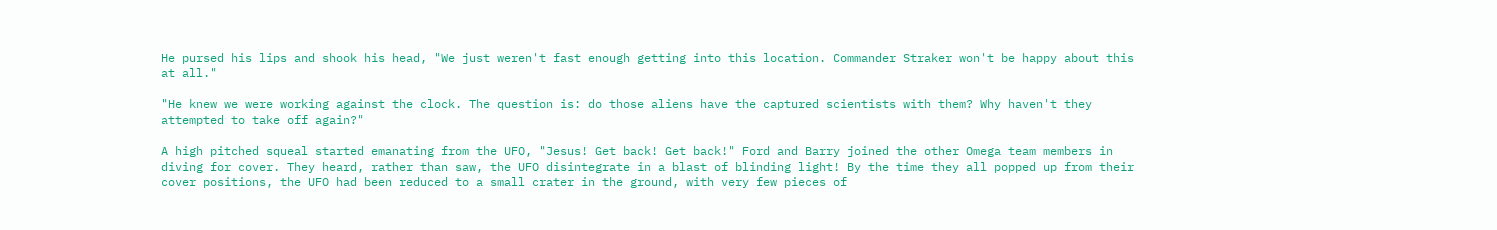He pursed his lips and shook his head, "We just weren't fast enough getting into this location. Commander Straker won't be happy about this at all."

"He knew we were working against the clock. The question is: do those aliens have the captured scientists with them? Why haven't they attempted to take off again?"

A high pitched squeal started emanating from the UFO, "Jesus! Get back! Get back!" Ford and Barry joined the other Omega team members in diving for cover. They heard, rather than saw, the UFO disintegrate in a blast of blinding light! By the time they all popped up from their cover positions, the UFO had been reduced to a small crater in the ground, with very few pieces of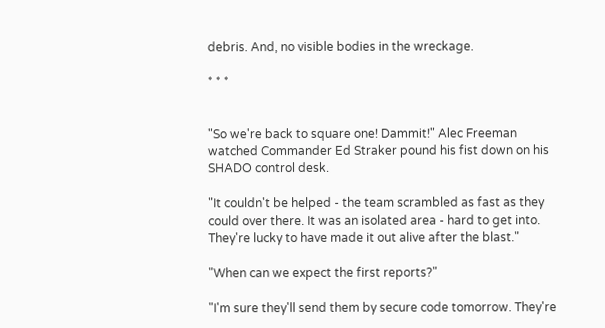debris. And, no visible bodies in the wreckage.

* * *


"So we're back to square one! Dammit!" Alec Freeman watched Commander Ed Straker pound his fist down on his SHADO control desk.

"It couldn't be helped - the team scrambled as fast as they could over there. It was an isolated area - hard to get into. They're lucky to have made it out alive after the blast."

"When can we expect the first reports?"

"I'm sure they'll send them by secure code tomorrow. They're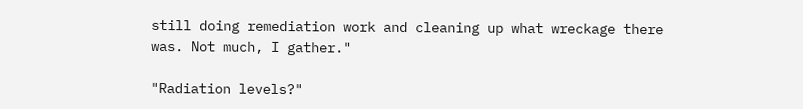still doing remediation work and cleaning up what wreckage there was. Not much, I gather."

"Radiation levels?"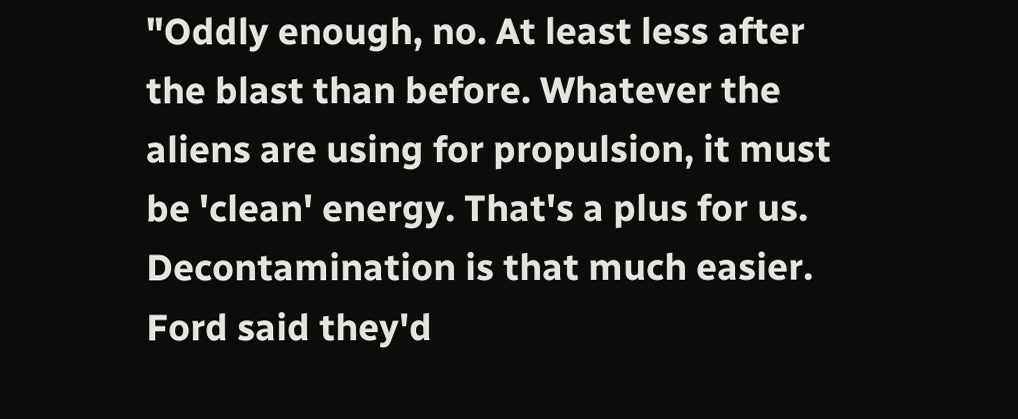"Oddly enough, no. At least less after the blast than before. Whatever the aliens are using for propulsion, it must be 'clean' energy. That's a plus for us. Decontamination is that much easier. Ford said they'd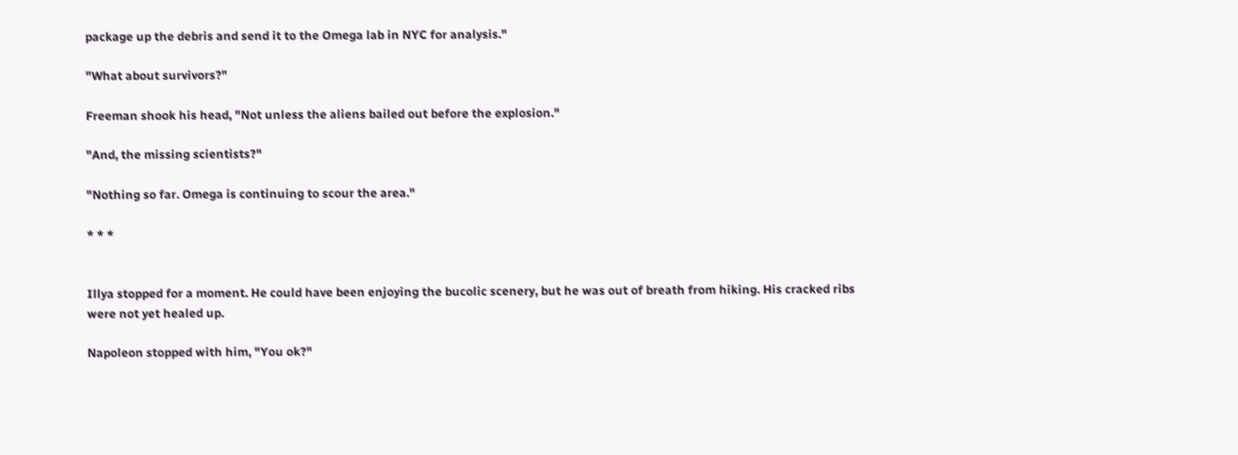package up the debris and send it to the Omega lab in NYC for analysis."

"What about survivors?"

Freeman shook his head, "Not unless the aliens bailed out before the explosion."

"And, the missing scientists?"

"Nothing so far. Omega is continuing to scour the area."

* * *


Illya stopped for a moment. He could have been enjoying the bucolic scenery, but he was out of breath from hiking. His cracked ribs were not yet healed up.

Napoleon stopped with him, "You ok?"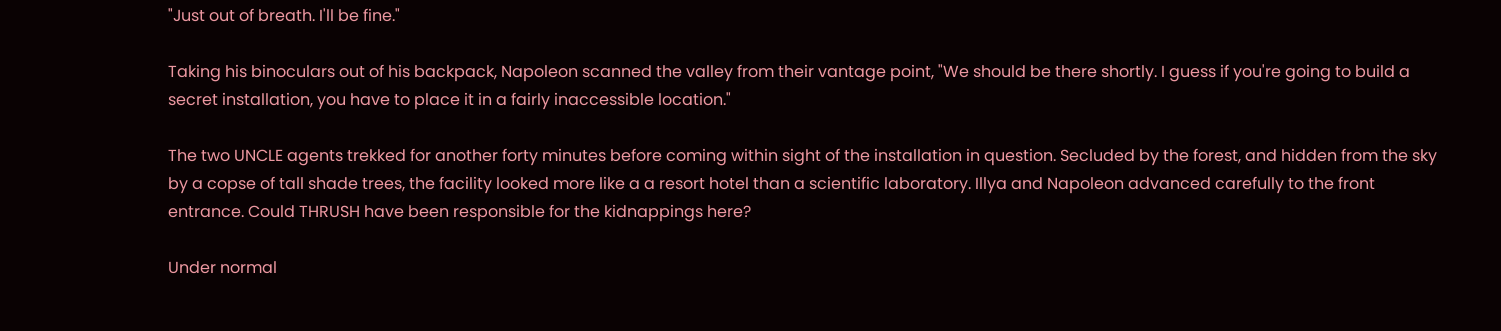"Just out of breath. I'll be fine."

Taking his binoculars out of his backpack, Napoleon scanned the valley from their vantage point, "We should be there shortly. I guess if you're going to build a secret installation, you have to place it in a fairly inaccessible location."

The two UNCLE agents trekked for another forty minutes before coming within sight of the installation in question. Secluded by the forest, and hidden from the sky by a copse of tall shade trees, the facility looked more like a a resort hotel than a scientific laboratory. Illya and Napoleon advanced carefully to the front entrance. Could THRUSH have been responsible for the kidnappings here?

Under normal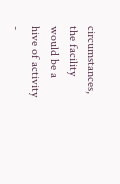circumstances, the facility would be a hive of activity -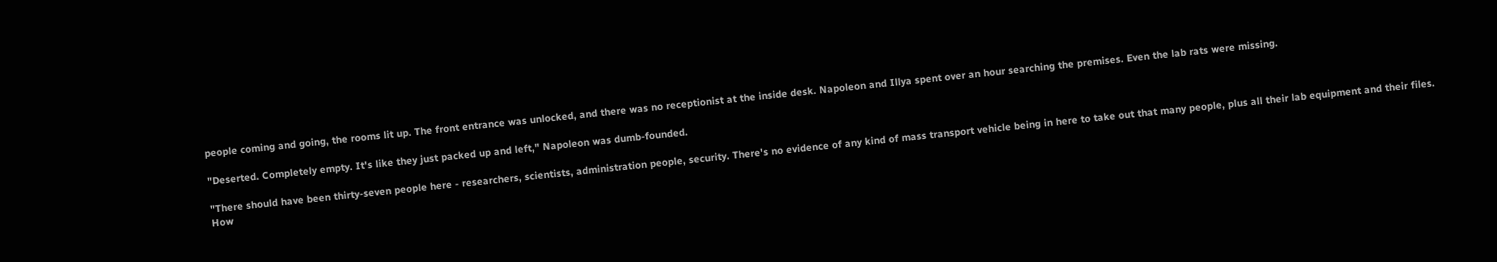people coming and going, the rooms lit up. The front entrance was unlocked, and there was no receptionist at the inside desk. Napoleon and Illya spent over an hour searching the premises. Even the lab rats were missing.

"Deserted. Completely empty. It's like they just packed up and left," Napoleon was dumb-founded.

"There should have been thirty-seven people here - researchers, scientists, administration people, security. There's no evidence of any kind of mass transport vehicle being in here to take out that many people, plus all their lab equipment and their files. How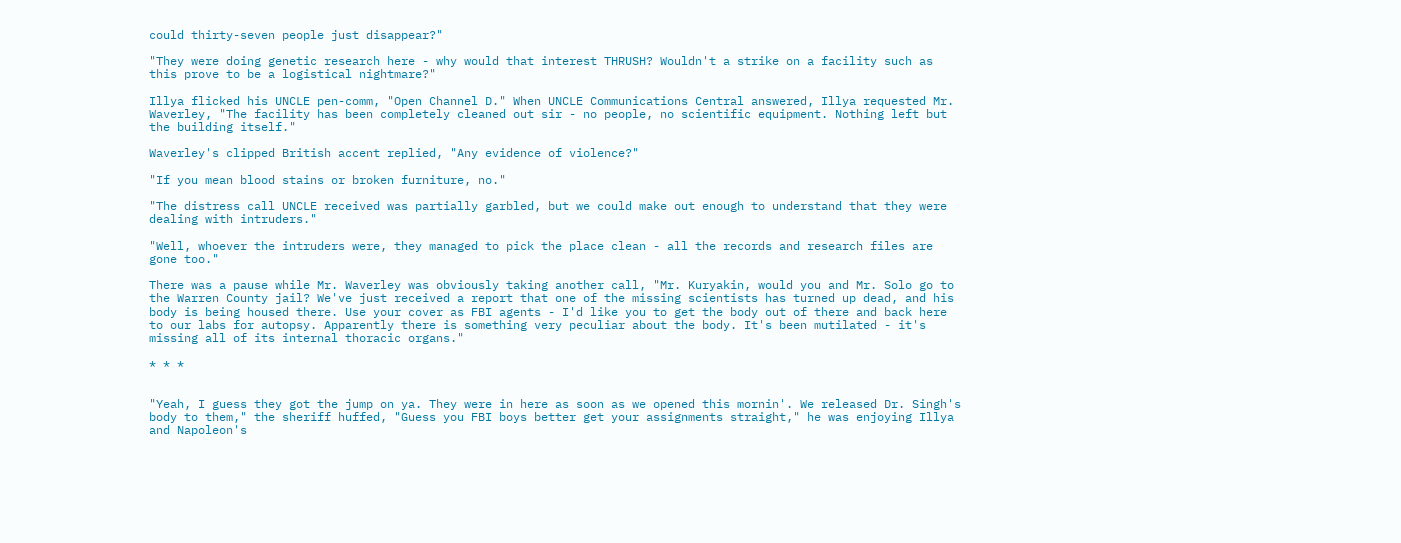could thirty-seven people just disappear?"

"They were doing genetic research here - why would that interest THRUSH? Wouldn't a strike on a facility such as this prove to be a logistical nightmare?"

Illya flicked his UNCLE pen-comm, "Open Channel D." When UNCLE Communications Central answered, Illya requested Mr. Waverley, "The facility has been completely cleaned out sir - no people, no scientific equipment. Nothing left but the building itself."

Waverley's clipped British accent replied, "Any evidence of violence?"

"If you mean blood stains or broken furniture, no."

"The distress call UNCLE received was partially garbled, but we could make out enough to understand that they were dealing with intruders."

"Well, whoever the intruders were, they managed to pick the place clean - all the records and research files are gone too."

There was a pause while Mr. Waverley was obviously taking another call, "Mr. Kuryakin, would you and Mr. Solo go to the Warren County jail? We've just received a report that one of the missing scientists has turned up dead, and his body is being housed there. Use your cover as FBI agents - I'd like you to get the body out of there and back here to our labs for autopsy. Apparently there is something very peculiar about the body. It's been mutilated - it's missing all of its internal thoracic organs."

* * *


"Yeah, I guess they got the jump on ya. They were in here as soon as we opened this mornin'. We released Dr. Singh's body to them," the sheriff huffed, "Guess you FBI boys better get your assignments straight," he was enjoying Illya and Napoleon's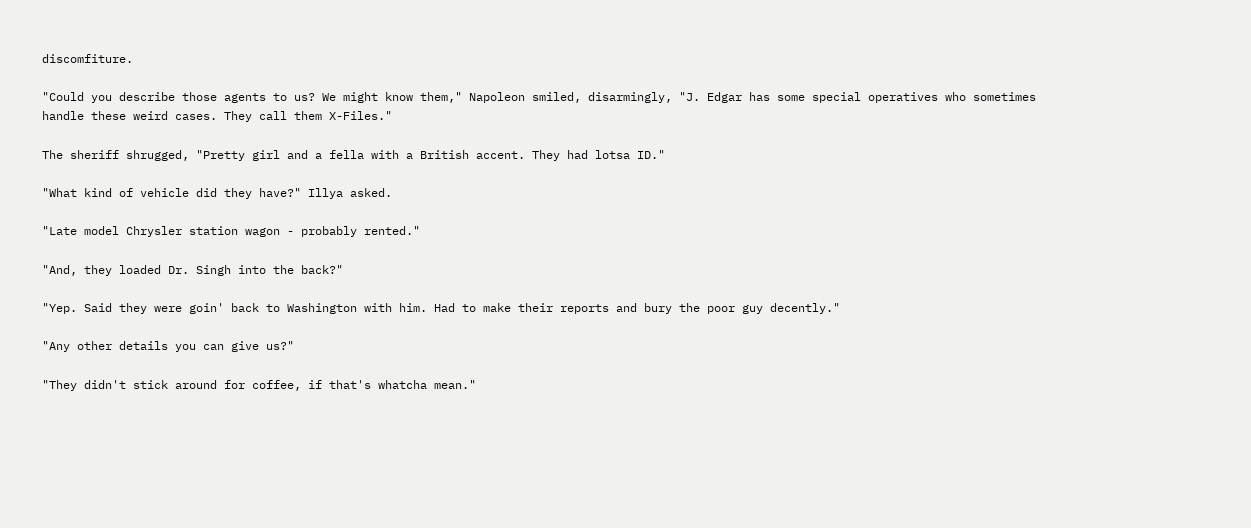discomfiture.

"Could you describe those agents to us? We might know them," Napoleon smiled, disarmingly, "J. Edgar has some special operatives who sometimes handle these weird cases. They call them X-Files."

The sheriff shrugged, "Pretty girl and a fella with a British accent. They had lotsa ID."

"What kind of vehicle did they have?" Illya asked.

"Late model Chrysler station wagon - probably rented."

"And, they loaded Dr. Singh into the back?"

"Yep. Said they were goin' back to Washington with him. Had to make their reports and bury the poor guy decently."

"Any other details you can give us?"

"They didn't stick around for coffee, if that's whatcha mean."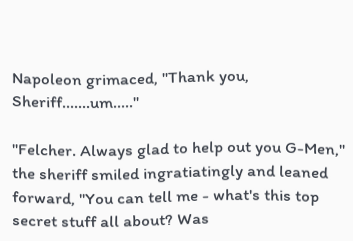Napoleon grimaced, "Thank you, Sheriff.......um....."

"Felcher. Always glad to help out you G-Men," the sheriff smiled ingratiatingly and leaned forward, "You can tell me - what's this top secret stuff all about? Was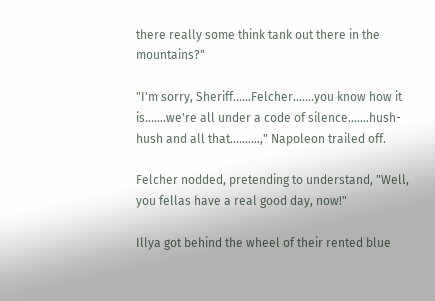there really some think tank out there in the mountains?"

"I'm sorry, Sheriff......Felcher.......you know how it is.......we're all under a code of silence.......hush-hush and all that..........," Napoleon trailed off.

Felcher nodded, pretending to understand, "Well, you fellas have a real good day, now!"

Illya got behind the wheel of their rented blue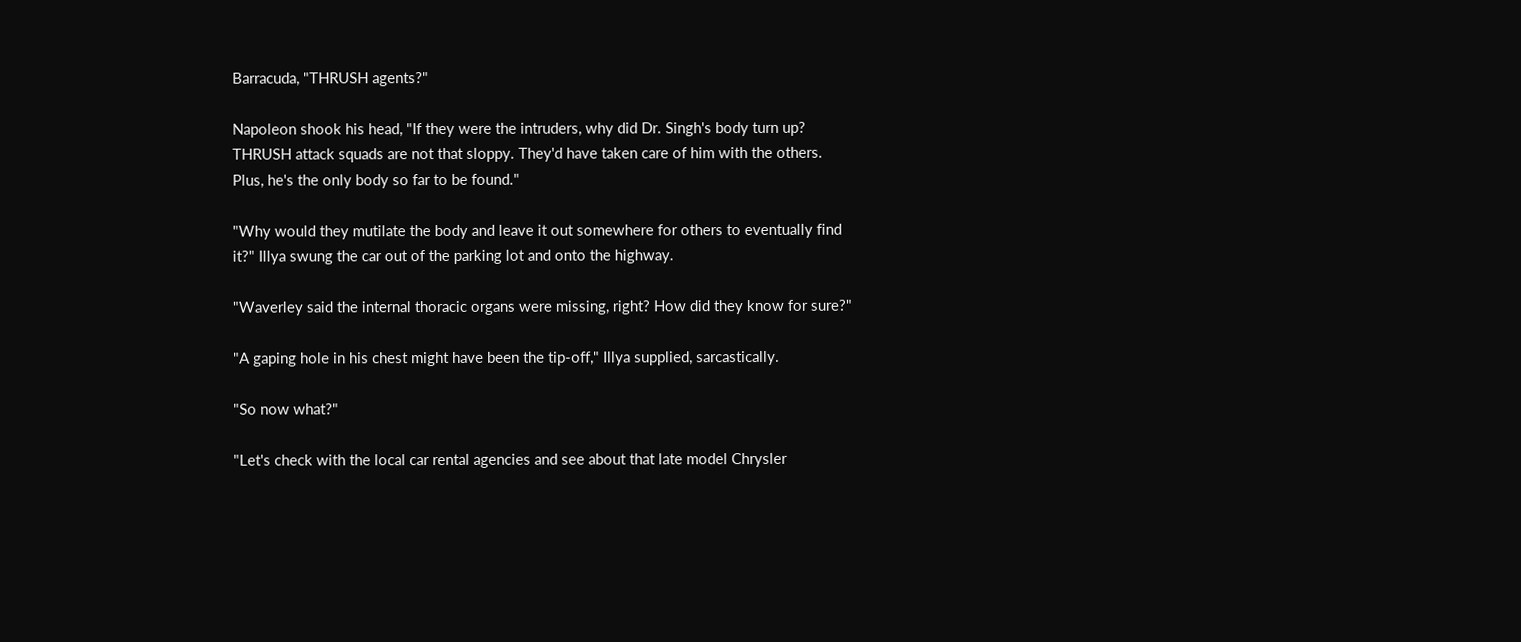Barracuda, "THRUSH agents?"

Napoleon shook his head, "If they were the intruders, why did Dr. Singh's body turn up? THRUSH attack squads are not that sloppy. They'd have taken care of him with the others. Plus, he's the only body so far to be found."

"Why would they mutilate the body and leave it out somewhere for others to eventually find it?" Illya swung the car out of the parking lot and onto the highway.

"Waverley said the internal thoracic organs were missing, right? How did they know for sure?"

"A gaping hole in his chest might have been the tip-off," Illya supplied, sarcastically.

"So now what?"

"Let's check with the local car rental agencies and see about that late model Chrysler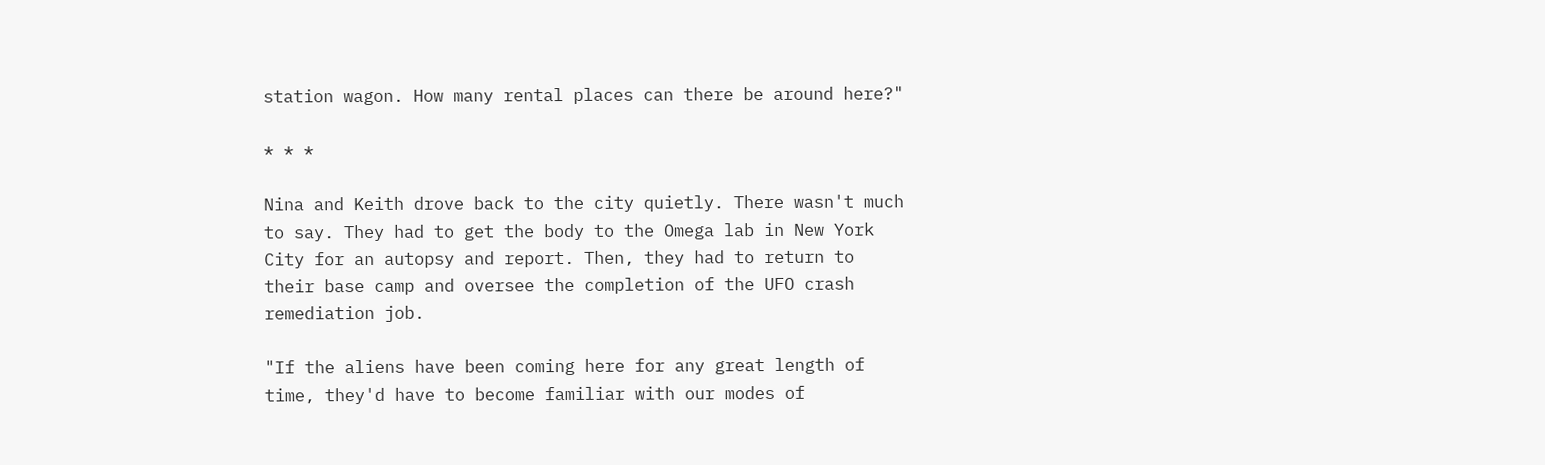station wagon. How many rental places can there be around here?"

* * *

Nina and Keith drove back to the city quietly. There wasn't much to say. They had to get the body to the Omega lab in New York City for an autopsy and report. Then, they had to return to their base camp and oversee the completion of the UFO crash remediation job.

"If the aliens have been coming here for any great length of time, they'd have to become familiar with our modes of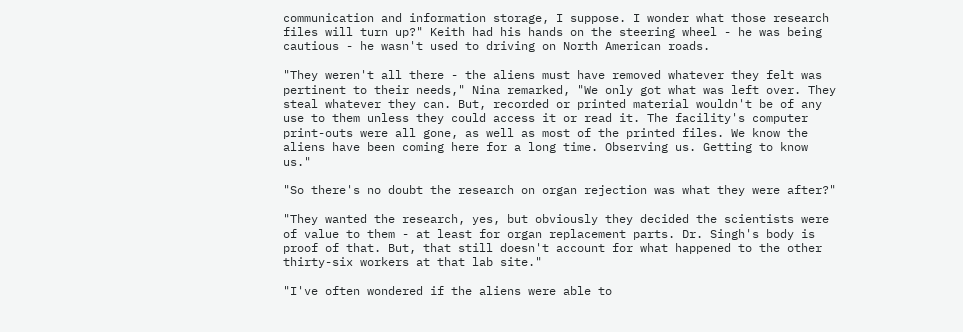communication and information storage, I suppose. I wonder what those research files will turn up?" Keith had his hands on the steering wheel - he was being cautious - he wasn't used to driving on North American roads.

"They weren't all there - the aliens must have removed whatever they felt was pertinent to their needs," Nina remarked, "We only got what was left over. They steal whatever they can. But, recorded or printed material wouldn't be of any use to them unless they could access it or read it. The facility's computer print-outs were all gone, as well as most of the printed files. We know the aliens have been coming here for a long time. Observing us. Getting to know us."

"So there's no doubt the research on organ rejection was what they were after?"

"They wanted the research, yes, but obviously they decided the scientists were of value to them - at least for organ replacement parts. Dr. Singh's body is proof of that. But, that still doesn't account for what happened to the other thirty-six workers at that lab site."

"I've often wondered if the aliens were able to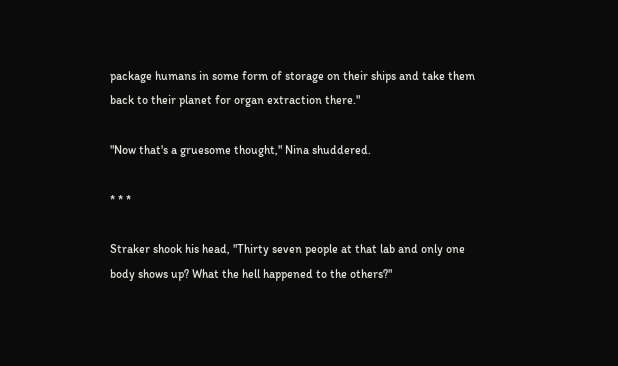package humans in some form of storage on their ships and take them back to their planet for organ extraction there."

"Now that's a gruesome thought," Nina shuddered.

* * *

Straker shook his head, "Thirty seven people at that lab and only one body shows up? What the hell happened to the others?"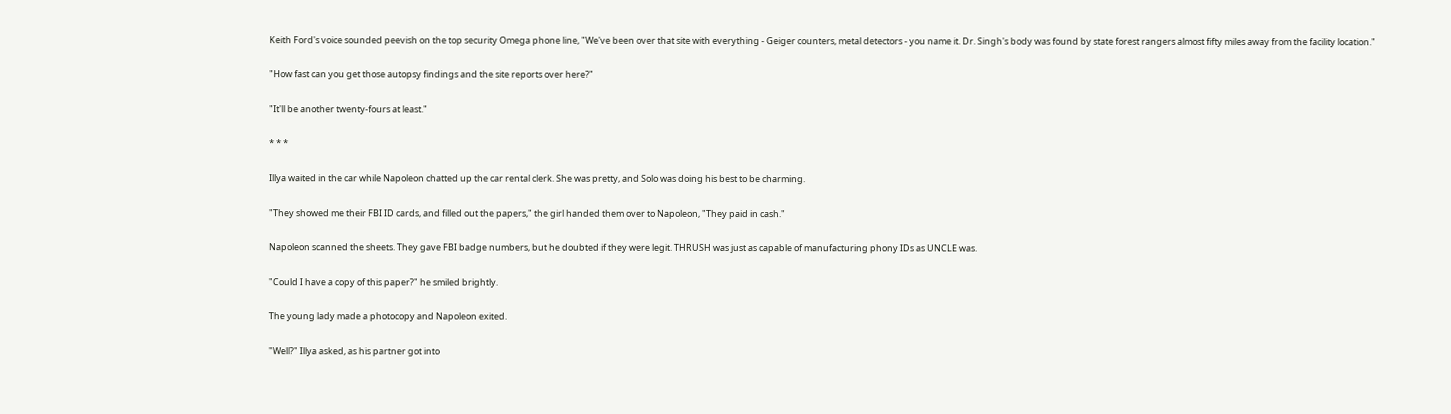Keith Ford's voice sounded peevish on the top security Omega phone line, "We've been over that site with everything - Geiger counters, metal detectors - you name it. Dr. Singh's body was found by state forest rangers almost fifty miles away from the facility location."

"How fast can you get those autopsy findings and the site reports over here?"

"It'll be another twenty-fours at least."

* * *

Illya waited in the car while Napoleon chatted up the car rental clerk. She was pretty, and Solo was doing his best to be charming.

"They showed me their FBI ID cards, and filled out the papers," the girl handed them over to Napoleon, "They paid in cash."

Napoleon scanned the sheets. They gave FBI badge numbers, but he doubted if they were legit. THRUSH was just as capable of manufacturing phony IDs as UNCLE was.

"Could I have a copy of this paper?" he smiled brightly.

The young lady made a photocopy and Napoleon exited.

"Well?" Illya asked, as his partner got into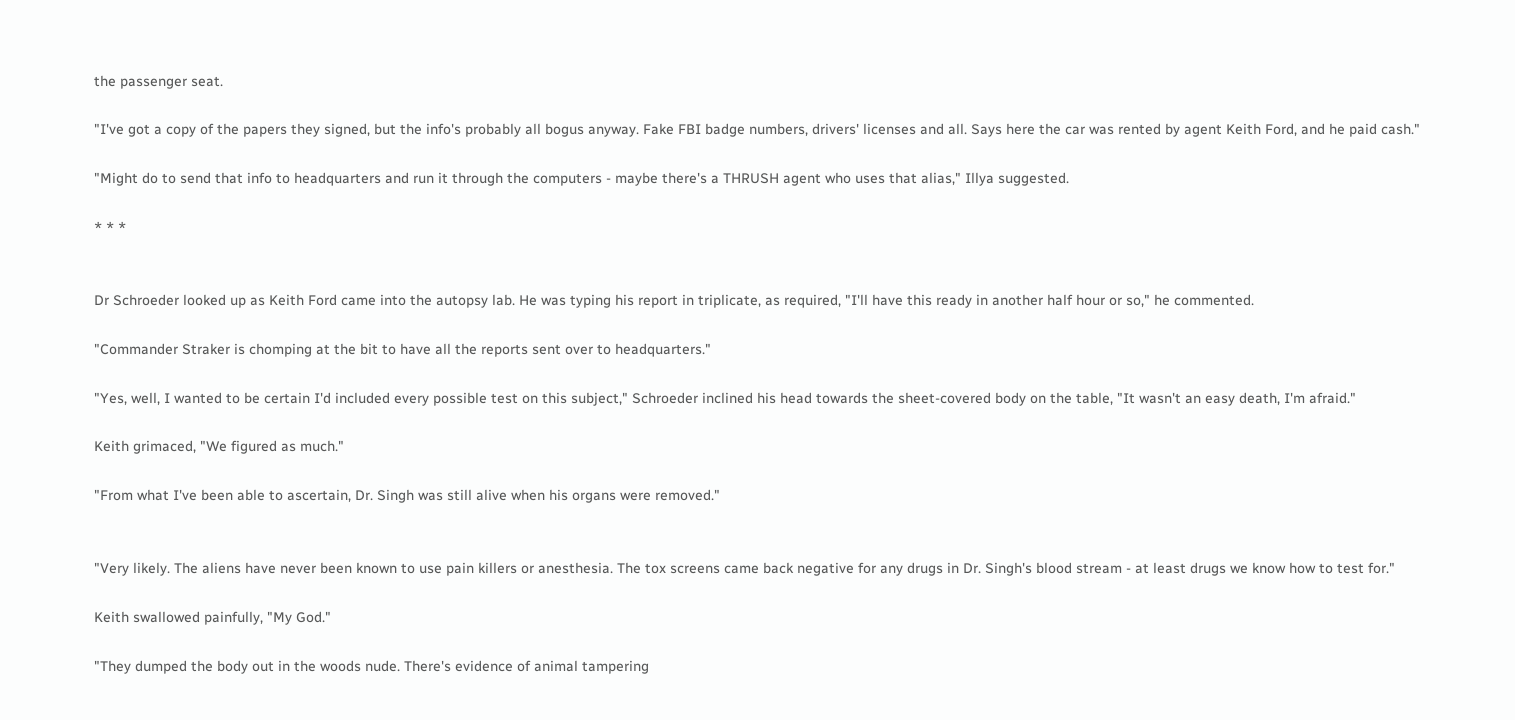the passenger seat.

"I've got a copy of the papers they signed, but the info's probably all bogus anyway. Fake FBI badge numbers, drivers' licenses and all. Says here the car was rented by agent Keith Ford, and he paid cash."

"Might do to send that info to headquarters and run it through the computers - maybe there's a THRUSH agent who uses that alias," Illya suggested.

* * *


Dr Schroeder looked up as Keith Ford came into the autopsy lab. He was typing his report in triplicate, as required, "I'll have this ready in another half hour or so," he commented.

"Commander Straker is chomping at the bit to have all the reports sent over to headquarters."

"Yes, well, I wanted to be certain I'd included every possible test on this subject," Schroeder inclined his head towards the sheet-covered body on the table, "It wasn't an easy death, I'm afraid."

Keith grimaced, "We figured as much."

"From what I've been able to ascertain, Dr. Singh was still alive when his organs were removed."


"Very likely. The aliens have never been known to use pain killers or anesthesia. The tox screens came back negative for any drugs in Dr. Singh's blood stream - at least drugs we know how to test for."

Keith swallowed painfully, "My God."

"They dumped the body out in the woods nude. There's evidence of animal tampering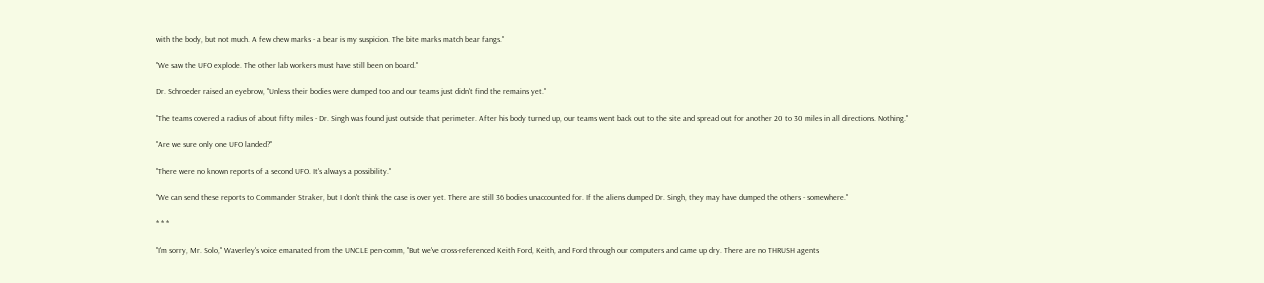with the body, but not much. A few chew marks - a bear is my suspicion. The bite marks match bear fangs."

"We saw the UFO explode. The other lab workers must have still been on board."

Dr. Schroeder raised an eyebrow, "Unless their bodies were dumped too and our teams just didn't find the remains yet."

"The teams covered a radius of about fifty miles - Dr. Singh was found just outside that perimeter. After his body turned up, our teams went back out to the site and spread out for another 20 to 30 miles in all directions. Nothing."

"Are we sure only one UFO landed?"

"There were no known reports of a second UFO. It's always a possibility."

"We can send these reports to Commander Straker, but I don't think the case is over yet. There are still 36 bodies unaccounted for. If the aliens dumped Dr. Singh, they may have dumped the others - somewhere."

* * *

"I'm sorry, Mr. Solo," Waverley's voice emanated from the UNCLE pen-comm, "But we've cross-referenced Keith Ford, Keith, and Ford through our computers and came up dry. There are no THRUSH agents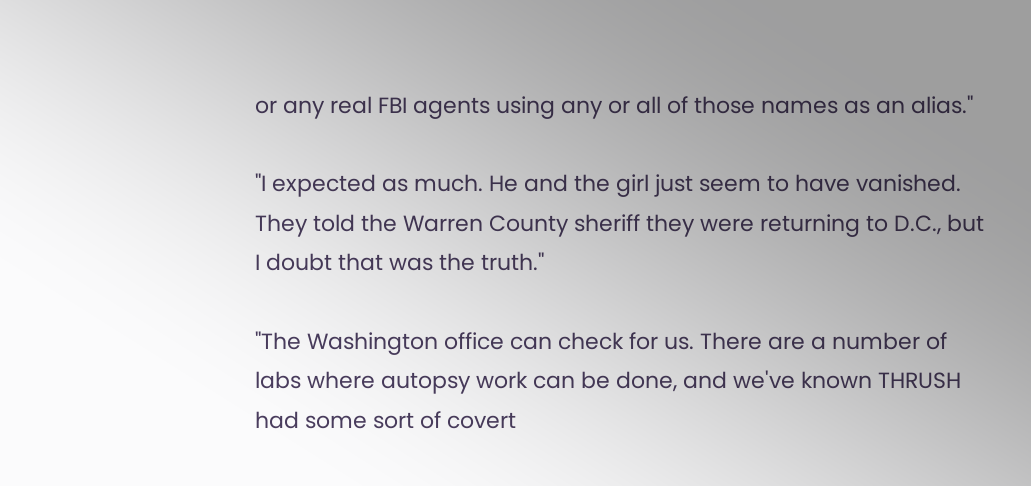or any real FBI agents using any or all of those names as an alias."

"I expected as much. He and the girl just seem to have vanished. They told the Warren County sheriff they were returning to D.C., but I doubt that was the truth."

"The Washington office can check for us. There are a number of labs where autopsy work can be done, and we've known THRUSH had some sort of covert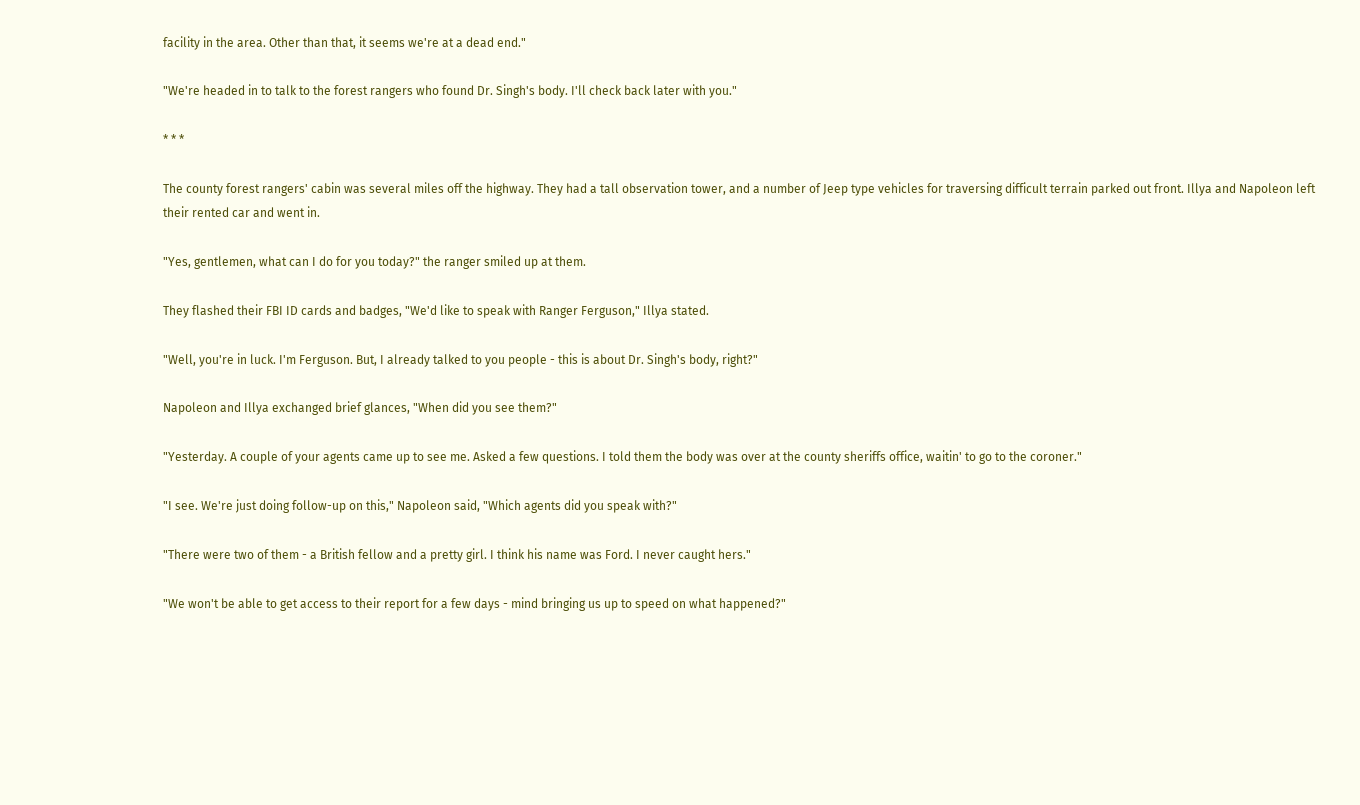facility in the area. Other than that, it seems we're at a dead end."

"We're headed in to talk to the forest rangers who found Dr. Singh's body. I'll check back later with you."

* * *

The county forest rangers' cabin was several miles off the highway. They had a tall observation tower, and a number of Jeep type vehicles for traversing difficult terrain parked out front. Illya and Napoleon left their rented car and went in.

"Yes, gentlemen, what can I do for you today?" the ranger smiled up at them.

They flashed their FBI ID cards and badges, "We'd like to speak with Ranger Ferguson," Illya stated.

"Well, you're in luck. I'm Ferguson. But, I already talked to you people - this is about Dr. Singh's body, right?"

Napoleon and Illya exchanged brief glances, "When did you see them?"

"Yesterday. A couple of your agents came up to see me. Asked a few questions. I told them the body was over at the county sheriffs office, waitin' to go to the coroner."

"I see. We're just doing follow-up on this," Napoleon said, "Which agents did you speak with?"

"There were two of them - a British fellow and a pretty girl. I think his name was Ford. I never caught hers."

"We won't be able to get access to their report for a few days - mind bringing us up to speed on what happened?"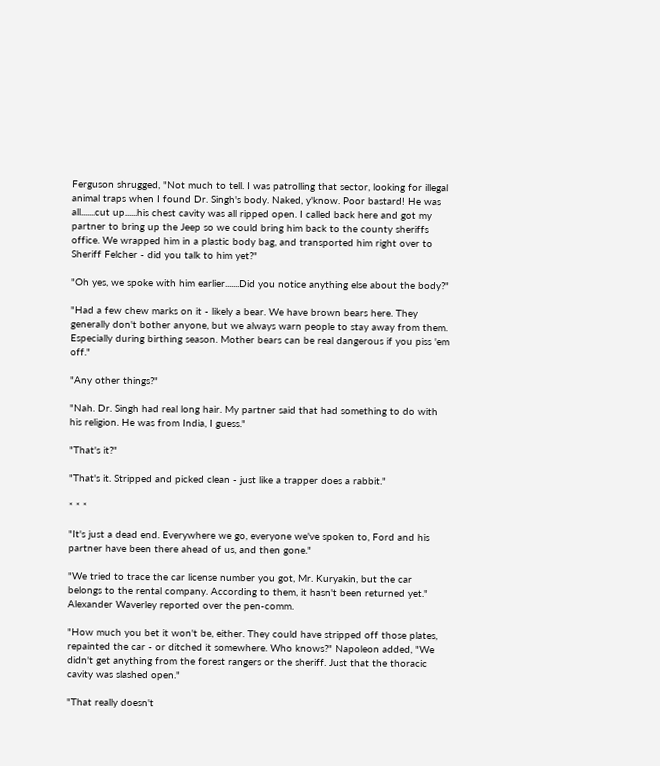Ferguson shrugged, "Not much to tell. I was patrolling that sector, looking for illegal animal traps when I found Dr. Singh's body. Naked, y'know. Poor bastard! He was all.......cut up......his chest cavity was all ripped open. I called back here and got my partner to bring up the Jeep so we could bring him back to the county sheriffs office. We wrapped him in a plastic body bag, and transported him right over to Sheriff Felcher - did you talk to him yet?"

"Oh yes, we spoke with him earlier.......Did you notice anything else about the body?"

"Had a few chew marks on it - likely a bear. We have brown bears here. They generally don't bother anyone, but we always warn people to stay away from them. Especially during birthing season. Mother bears can be real dangerous if you piss 'em off."

"Any other things?"

"Nah. Dr. Singh had real long hair. My partner said that had something to do with his religion. He was from India, I guess."

"That's it?"

"That's it. Stripped and picked clean - just like a trapper does a rabbit."

* * *

"It's just a dead end. Everywhere we go, everyone we've spoken to, Ford and his partner have been there ahead of us, and then gone."

"We tried to trace the car license number you got, Mr. Kuryakin, but the car belongs to the rental company. According to them, it hasn't been returned yet." Alexander Waverley reported over the pen-comm.

"How much you bet it won't be, either. They could have stripped off those plates, repainted the car - or ditched it somewhere. Who knows?" Napoleon added, "We didn't get anything from the forest rangers or the sheriff. Just that the thoracic cavity was slashed open."

"That really doesn't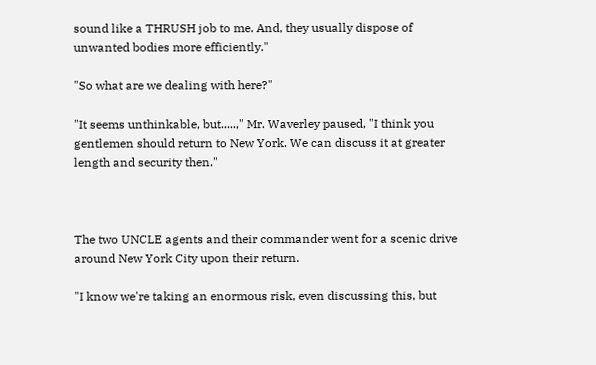sound like a THRUSH job to me. And, they usually dispose of unwanted bodies more efficiently."

"So what are we dealing with here?"

"It seems unthinkable, but.....," Mr. Waverley paused, "I think you gentlemen should return to New York. We can discuss it at greater length and security then."



The two UNCLE agents and their commander went for a scenic drive around New York City upon their return.

"I know we're taking an enormous risk, even discussing this, but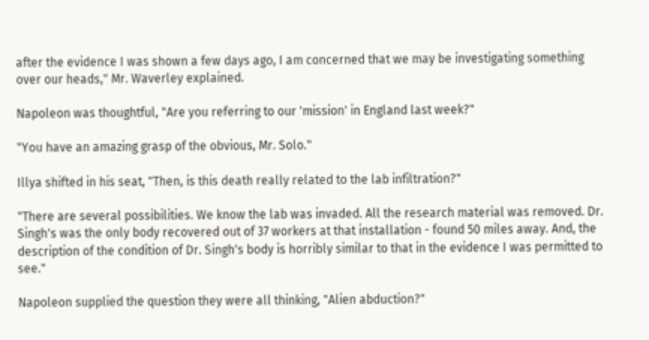after the evidence I was shown a few days ago, I am concerned that we may be investigating something over our heads," Mr. Waverley explained.

Napoleon was thoughtful, "Are you referring to our 'mission' in England last week?"

"You have an amazing grasp of the obvious, Mr. Solo."

Illya shifted in his seat, "Then, is this death really related to the lab infiltration?"

"There are several possibilities. We know the lab was invaded. All the research material was removed. Dr. Singh's was the only body recovered out of 37 workers at that installation - found 50 miles away. And, the description of the condition of Dr. Singh's body is horribly similar to that in the evidence I was permitted to see."

Napoleon supplied the question they were all thinking, "Alien abduction?"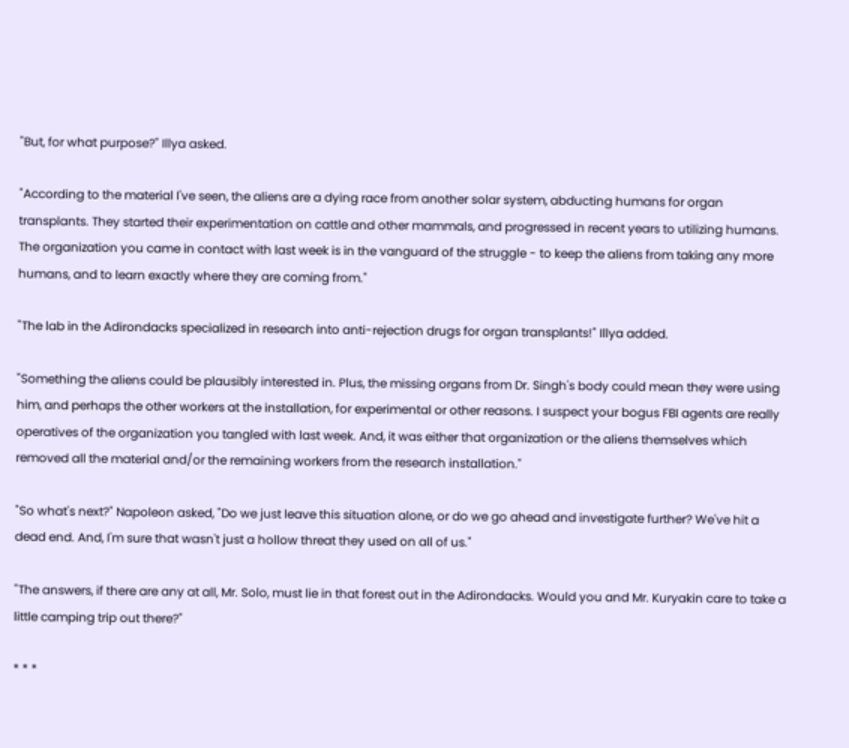"But, for what purpose?" Illya asked.

"According to the material I've seen, the aliens are a dying race from another solar system, abducting humans for organ transplants. They started their experimentation on cattle and other mammals, and progressed in recent years to utilizing humans. The organization you came in contact with last week is in the vanguard of the struggle - to keep the aliens from taking any more humans, and to learn exactly where they are coming from."

"The lab in the Adirondacks specialized in research into anti-rejection drugs for organ transplants!" Illya added.

"Something the aliens could be plausibly interested in. Plus, the missing organs from Dr. Singh's body could mean they were using him, and perhaps the other workers at the installation, for experimental or other reasons. I suspect your bogus FBI agents are really operatives of the organization you tangled with last week. And, it was either that organization or the aliens themselves which removed all the material and/or the remaining workers from the research installation."

"So what's next?" Napoleon asked, "Do we just leave this situation alone, or do we go ahead and investigate further? We've hit a dead end. And, I'm sure that wasn't just a hollow threat they used on all of us."

"The answers, if there are any at all, Mr. Solo, must lie in that forest out in the Adirondacks. Would you and Mr. Kuryakin care to take a little camping trip out there?"

* * *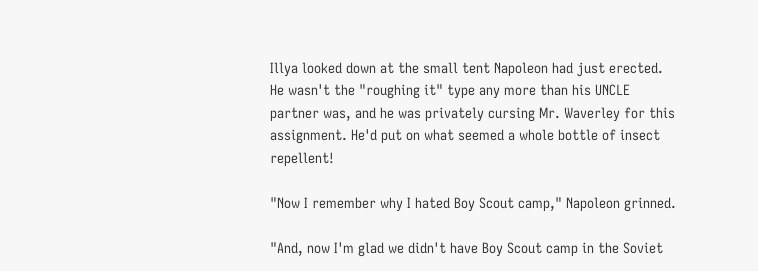Illya looked down at the small tent Napoleon had just erected. He wasn't the "roughing it" type any more than his UNCLE partner was, and he was privately cursing Mr. Waverley for this assignment. He'd put on what seemed a whole bottle of insect repellent!

"Now I remember why I hated Boy Scout camp," Napoleon grinned.

"And, now I'm glad we didn't have Boy Scout camp in the Soviet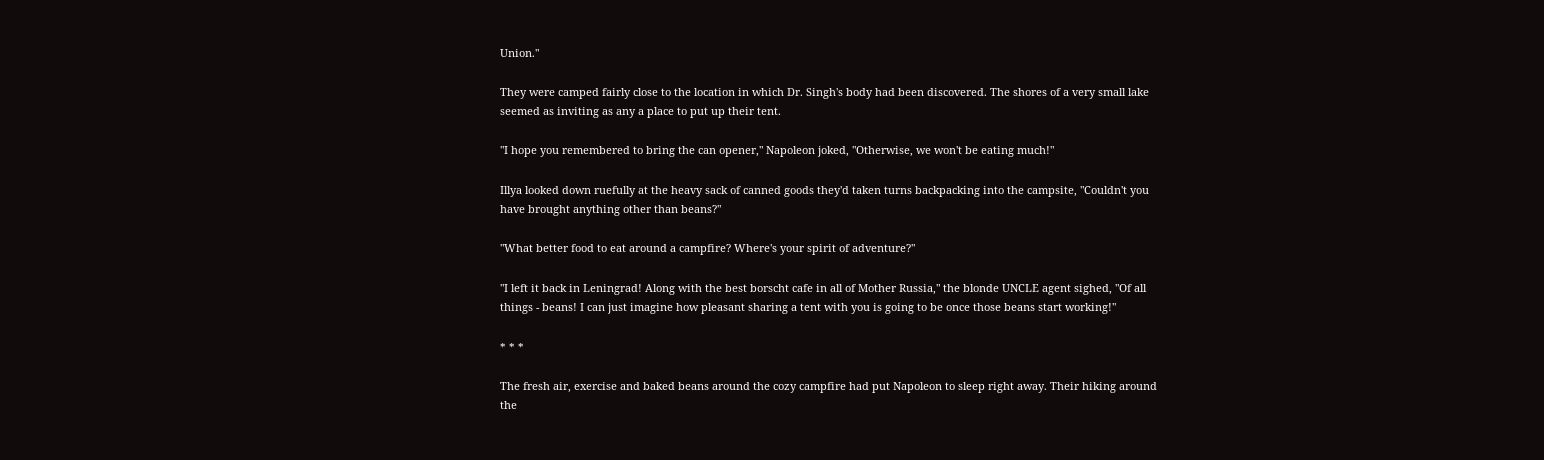Union."

They were camped fairly close to the location in which Dr. Singh's body had been discovered. The shores of a very small lake seemed as inviting as any a place to put up their tent.

"I hope you remembered to bring the can opener," Napoleon joked, "Otherwise, we won't be eating much!"

Illya looked down ruefully at the heavy sack of canned goods they'd taken turns backpacking into the campsite, "Couldn't you have brought anything other than beans?"

"What better food to eat around a campfire? Where's your spirit of adventure?"

"I left it back in Leningrad! Along with the best borscht cafe in all of Mother Russia," the blonde UNCLE agent sighed, "Of all things - beans! I can just imagine how pleasant sharing a tent with you is going to be once those beans start working!"

* * *

The fresh air, exercise and baked beans around the cozy campfire had put Napoleon to sleep right away. Their hiking around the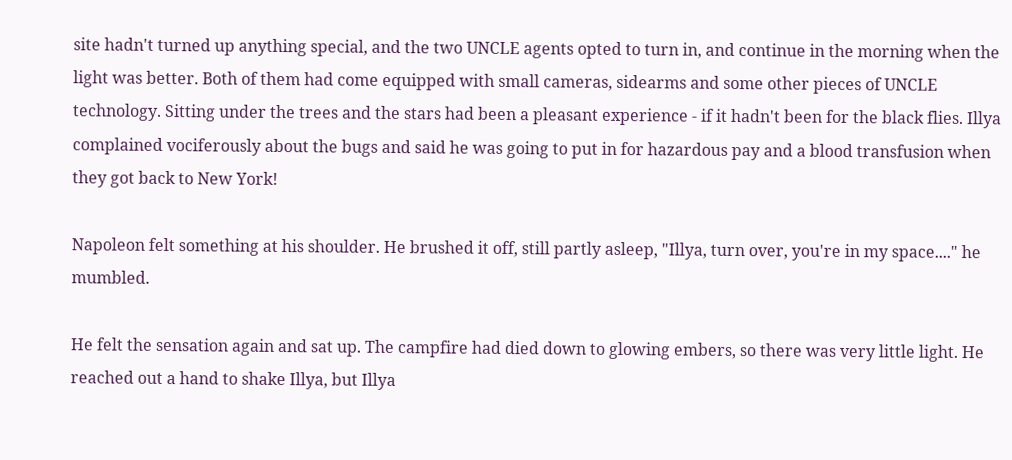site hadn't turned up anything special, and the two UNCLE agents opted to turn in, and continue in the morning when the light was better. Both of them had come equipped with small cameras, sidearms and some other pieces of UNCLE technology. Sitting under the trees and the stars had been a pleasant experience - if it hadn't been for the black flies. Illya complained vociferously about the bugs and said he was going to put in for hazardous pay and a blood transfusion when they got back to New York!

Napoleon felt something at his shoulder. He brushed it off, still partly asleep, "Illya, turn over, you're in my space...." he mumbled.

He felt the sensation again and sat up. The campfire had died down to glowing embers, so there was very little light. He reached out a hand to shake Illya, but Illya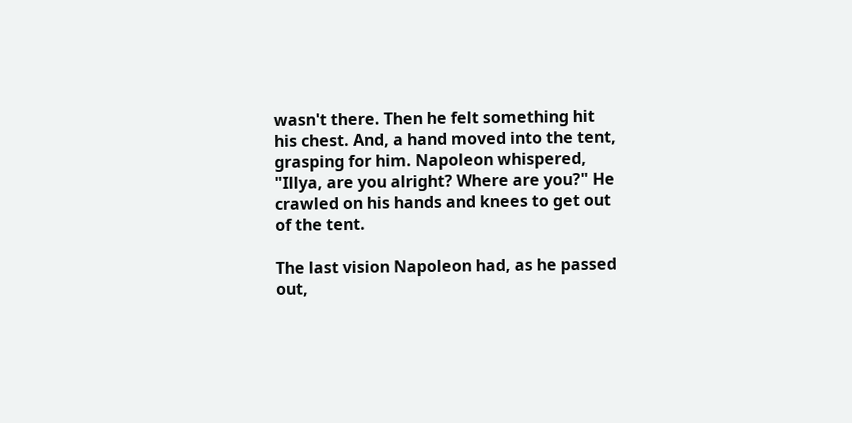wasn't there. Then he felt something hit his chest. And, a hand moved into the tent, grasping for him. Napoleon whispered, "Illya, are you alright? Where are you?" He crawled on his hands and knees to get out of the tent.

The last vision Napoleon had, as he passed out,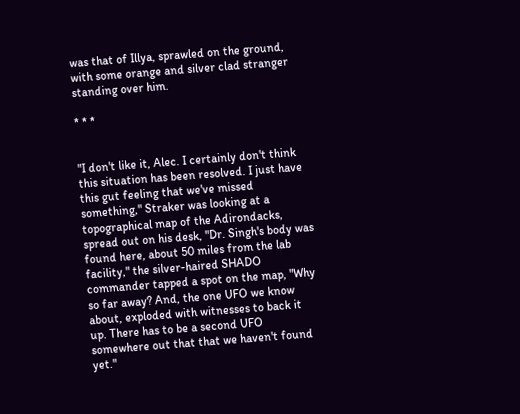was that of Illya, sprawled on the ground, with some orange and silver clad stranger standing over him.

* * *


"I don't like it, Alec. I certainly don't think this situation has been resolved. I just have this gut feeling that we've missed something," Straker was looking at a topographical map of the Adirondacks, spread out on his desk, "Dr. Singh's body was found here, about 50 miles from the lab facility," the silver-haired SHADO commander tapped a spot on the map, "Why so far away? And, the one UFO we know about, exploded with witnesses to back it up. There has to be a second UFO somewhere out that that we haven't found yet."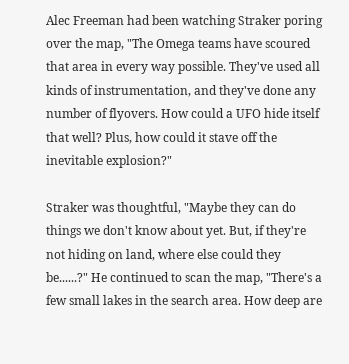Alec Freeman had been watching Straker poring over the map, "The Omega teams have scoured that area in every way possible. They've used all kinds of instrumentation, and they've done any number of flyovers. How could a UFO hide itself that well? Plus, how could it stave off the inevitable explosion?"

Straker was thoughtful, "Maybe they can do things we don't know about yet. But, if they're not hiding on land, where else could they be......?" He continued to scan the map, "There's a few small lakes in the search area. How deep are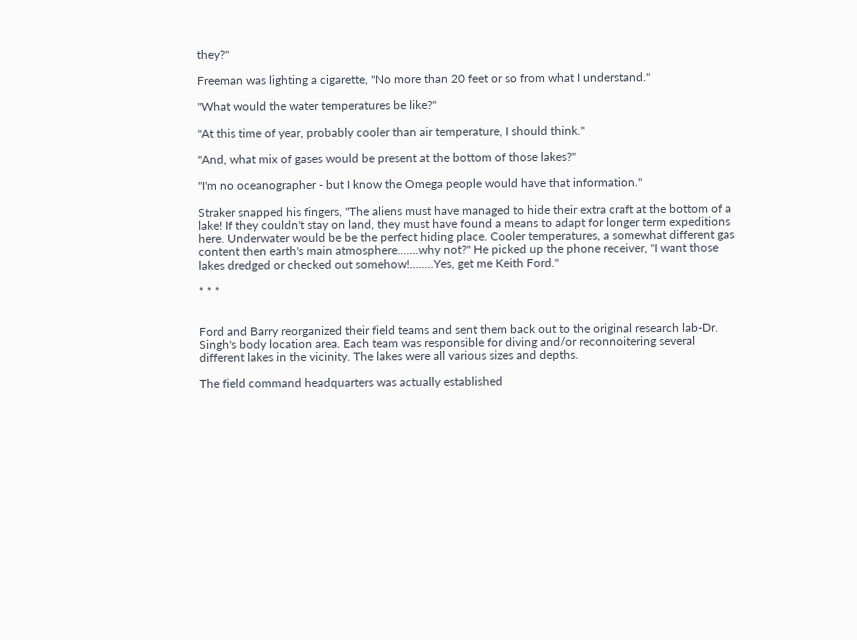they?"

Freeman was lighting a cigarette, "No more than 20 feet or so from what I understand."

"What would the water temperatures be like?"

"At this time of year, probably cooler than air temperature, I should think."

"And, what mix of gases would be present at the bottom of those lakes?"

"I'm no oceanographer - but I know the Omega people would have that information."

Straker snapped his fingers, "The aliens must have managed to hide their extra craft at the bottom of a lake! If they couldn't stay on land, they must have found a means to adapt for longer term expeditions here. Underwater would be be the perfect hiding place. Cooler temperatures, a somewhat different gas content then earth's main atmosphere.......why not?" He picked up the phone receiver, "I want those lakes dredged or checked out somehow!........Yes, get me Keith Ford."

* * *


Ford and Barry reorganized their field teams and sent them back out to the original research lab-Dr. Singh's body location area. Each team was responsible for diving and/or reconnoitering several different lakes in the vicinity. The lakes were all various sizes and depths.

The field command headquarters was actually established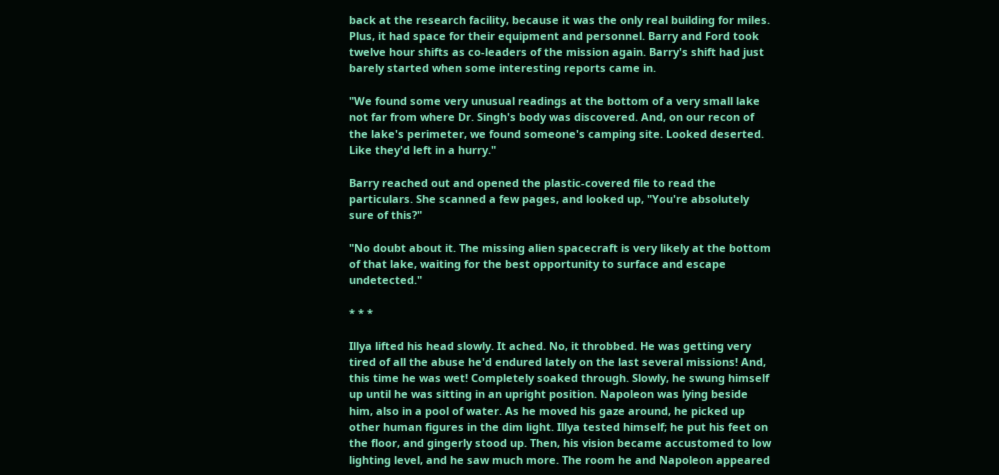back at the research facility, because it was the only real building for miles. Plus, it had space for their equipment and personnel. Barry and Ford took twelve hour shifts as co-leaders of the mission again. Barry's shift had just barely started when some interesting reports came in.

"We found some very unusual readings at the bottom of a very small lake not far from where Dr. Singh's body was discovered. And, on our recon of the lake's perimeter, we found someone's camping site. Looked deserted. Like they'd left in a hurry."

Barry reached out and opened the plastic-covered file to read the particulars. She scanned a few pages, and looked up, "You're absolutely sure of this?"

"No doubt about it. The missing alien spacecraft is very likely at the bottom of that lake, waiting for the best opportunity to surface and escape undetected."

* * *

Illya lifted his head slowly. It ached. No, it throbbed. He was getting very tired of all the abuse he'd endured lately on the last several missions! And, this time he was wet! Completely soaked through. Slowly, he swung himself up until he was sitting in an upright position. Napoleon was lying beside him, also in a pool of water. As he moved his gaze around, he picked up other human figures in the dim light. Illya tested himself; he put his feet on the floor, and gingerly stood up. Then, his vision became accustomed to low lighting level, and he saw much more. The room he and Napoleon appeared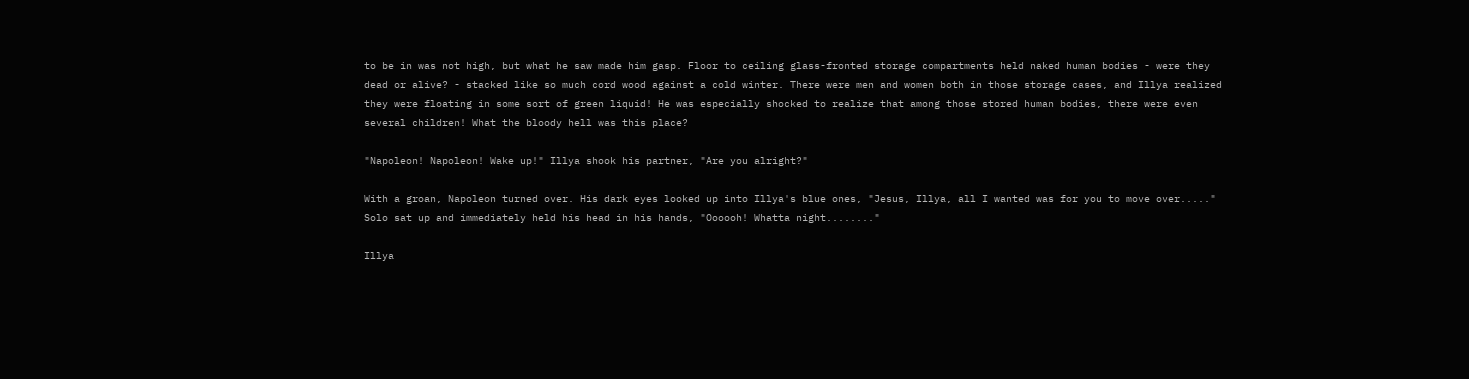to be in was not high, but what he saw made him gasp. Floor to ceiling glass-fronted storage compartments held naked human bodies - were they dead or alive? - stacked like so much cord wood against a cold winter. There were men and women both in those storage cases, and Illya realized they were floating in some sort of green liquid! He was especially shocked to realize that among those stored human bodies, there were even several children! What the bloody hell was this place?

"Napoleon! Napoleon! Wake up!" Illya shook his partner, "Are you alright?"

With a groan, Napoleon turned over. His dark eyes looked up into Illya's blue ones, "Jesus, Illya, all I wanted was for you to move over....." Solo sat up and immediately held his head in his hands, "Oooooh! Whatta night........"

Illya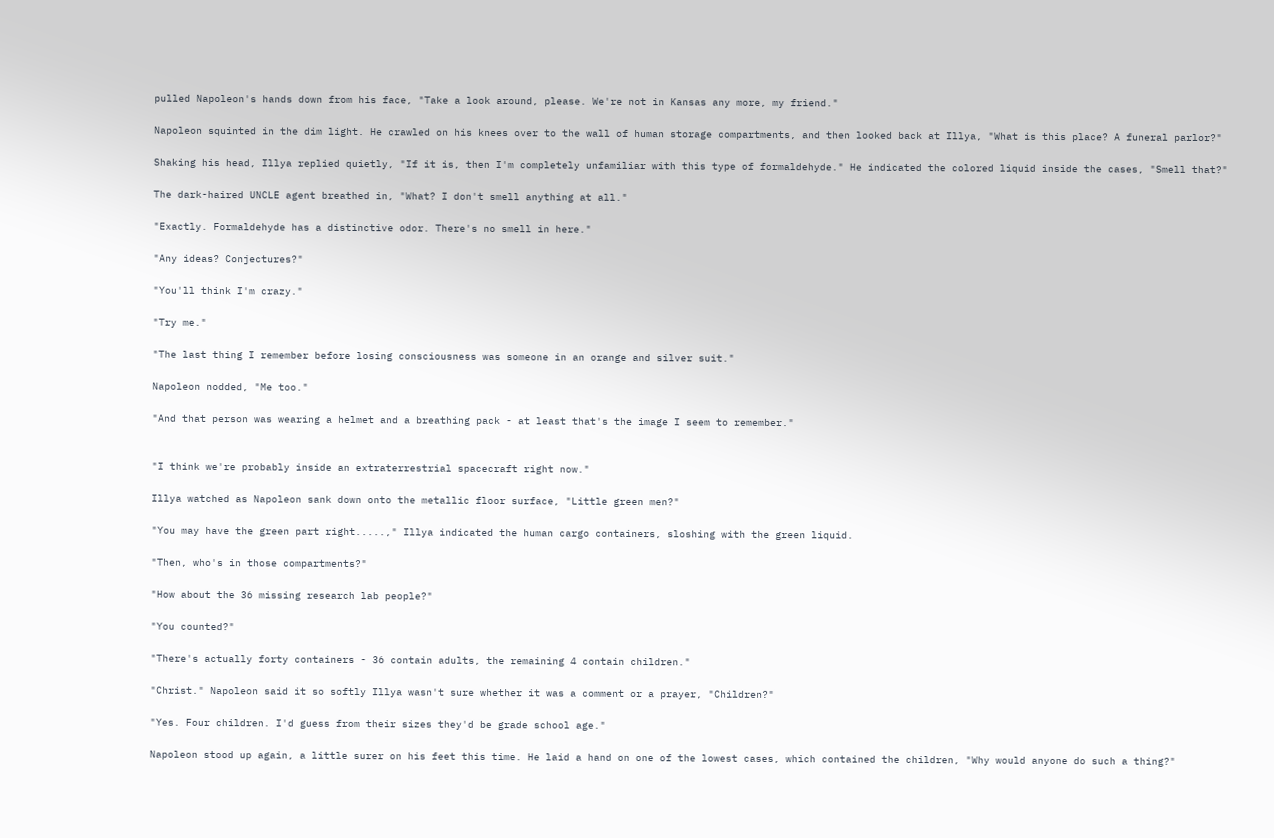pulled Napoleon's hands down from his face, "Take a look around, please. We're not in Kansas any more, my friend."

Napoleon squinted in the dim light. He crawled on his knees over to the wall of human storage compartments, and then looked back at Illya, "What is this place? A funeral parlor?"

Shaking his head, Illya replied quietly, "If it is, then I'm completely unfamiliar with this type of formaldehyde." He indicated the colored liquid inside the cases, "Smell that?"

The dark-haired UNCLE agent breathed in, "What? I don't smell anything at all."

"Exactly. Formaldehyde has a distinctive odor. There's no smell in here."

"Any ideas? Conjectures?"

"You'll think I'm crazy."

"Try me."

"The last thing I remember before losing consciousness was someone in an orange and silver suit."

Napoleon nodded, "Me too."

"And that person was wearing a helmet and a breathing pack - at least that's the image I seem to remember."


"I think we're probably inside an extraterrestrial spacecraft right now."

Illya watched as Napoleon sank down onto the metallic floor surface, "Little green men?"

"You may have the green part right.....," Illya indicated the human cargo containers, sloshing with the green liquid.

"Then, who's in those compartments?"

"How about the 36 missing research lab people?"

"You counted?"

"There's actually forty containers - 36 contain adults, the remaining 4 contain children."

"Christ." Napoleon said it so softly Illya wasn't sure whether it was a comment or a prayer, "Children?"

"Yes. Four children. I'd guess from their sizes they'd be grade school age."

Napoleon stood up again, a little surer on his feet this time. He laid a hand on one of the lowest cases, which contained the children, "Why would anyone do such a thing?"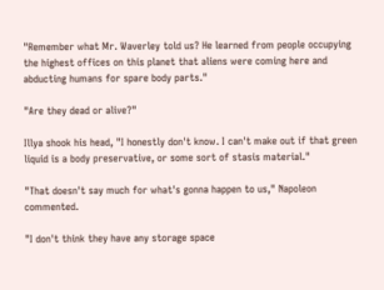"Remember what Mr. Waverley told us? He learned from people occupying the highest offices on this planet that aliens were coming here and abducting humans for spare body parts."

"Are they dead or alive?"

Illya shook his head, "I honestly don't know. I can't make out if that green liquid is a body preservative, or some sort of stasis material."

"That doesn't say much for what's gonna happen to us," Napoleon commented.

"I don't think they have any storage space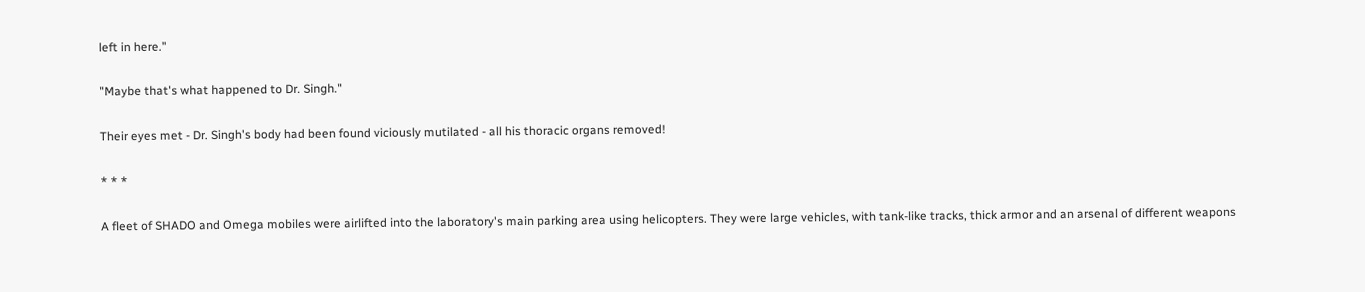left in here."

"Maybe that's what happened to Dr. Singh."

Their eyes met - Dr. Singh's body had been found viciously mutilated - all his thoracic organs removed!

* * *

A fleet of SHADO and Omega mobiles were airlifted into the laboratory's main parking area using helicopters. They were large vehicles, with tank-like tracks, thick armor and an arsenal of different weapons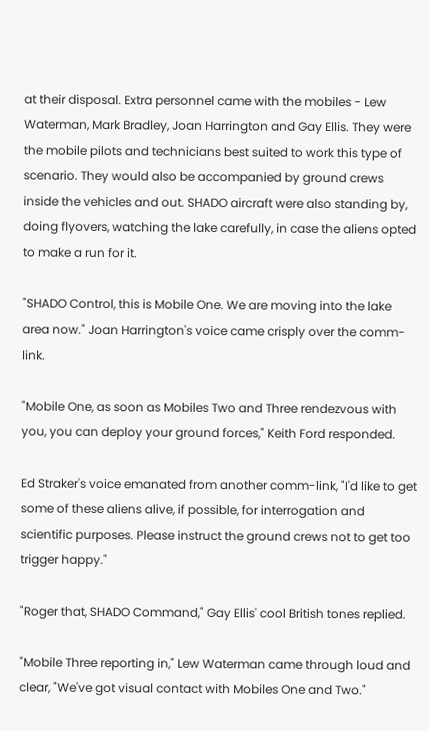at their disposal. Extra personnel came with the mobiles - Lew Waterman, Mark Bradley, Joan Harrington and Gay Ellis. They were the mobile pilots and technicians best suited to work this type of scenario. They would also be accompanied by ground crews inside the vehicles and out. SHADO aircraft were also standing by, doing flyovers, watching the lake carefully, in case the aliens opted to make a run for it.

"SHADO Control, this is Mobile One. We are moving into the lake area now." Joan Harrington's voice came crisply over the comm-link.

"Mobile One, as soon as Mobiles Two and Three rendezvous with you, you can deploy your ground forces," Keith Ford responded.

Ed Straker's voice emanated from another comm-link, "I'd like to get some of these aliens alive, if possible, for interrogation and scientific purposes. Please instruct the ground crews not to get too trigger happy."

"Roger that, SHADO Command," Gay Ellis' cool British tones replied.

"Mobile Three reporting in," Lew Waterman came through loud and clear, "We've got visual contact with Mobiles One and Two."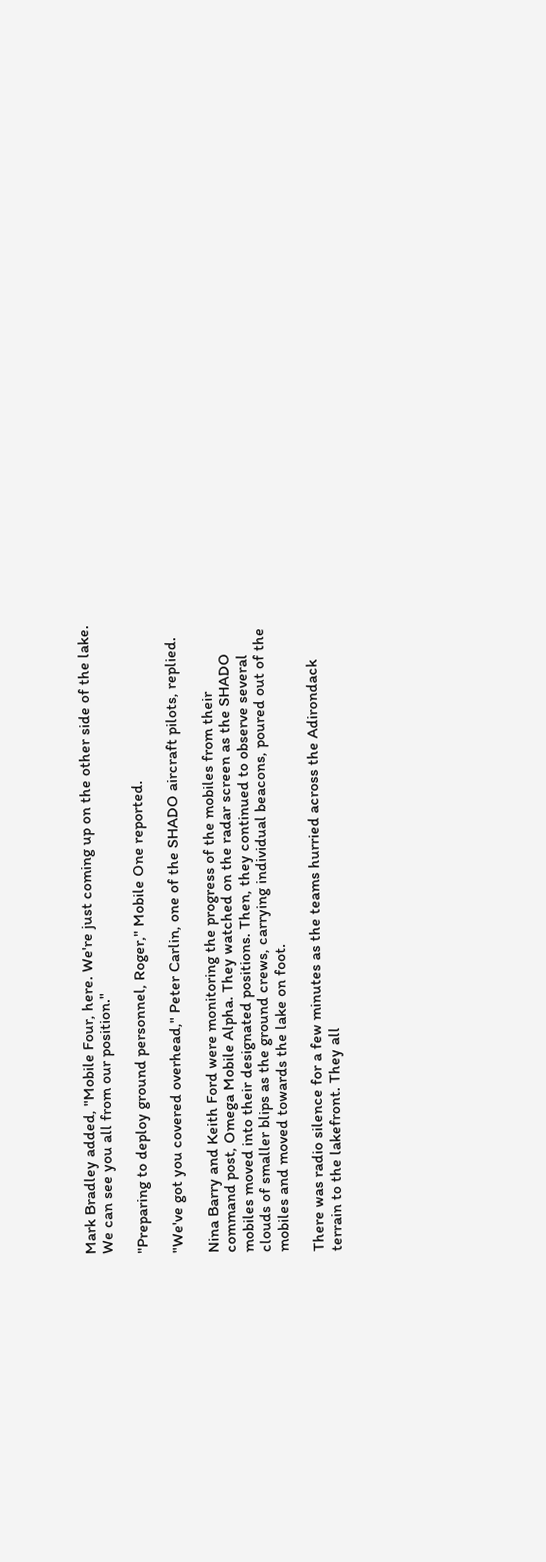Mark Bradley added, "Mobile Four, here. We're just coming up on the other side of the lake. We can see you all from our position."

"Preparing to deploy ground personnel, Roger," Mobile One reported.

"We've got you covered overhead," Peter Carlin, one of the SHADO aircraft pilots, replied.

Nina Barry and Keith Ford were monitoring the progress of the mobiles from their command post, Omega Mobile Alpha. They watched on the radar screen as the SHADO mobiles moved into their designated positions. Then, they continued to observe several clouds of smaller blips as the ground crews, carrying individual beacons, poured out of the mobiles and moved towards the lake on foot.

There was radio silence for a few minutes as the teams hurried across the Adirondack terrain to the lakefront. They all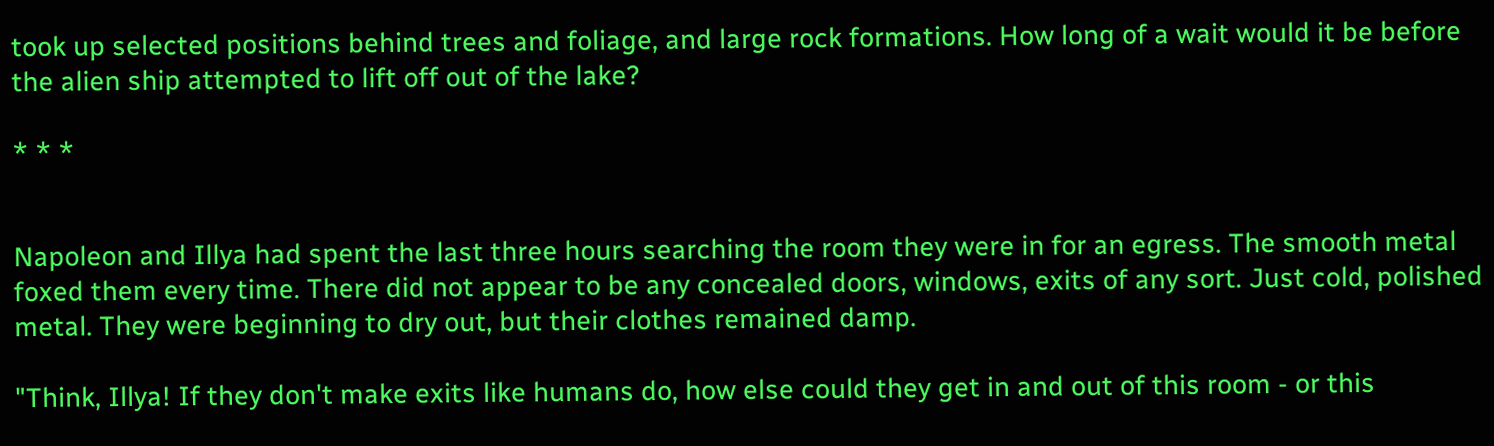took up selected positions behind trees and foliage, and large rock formations. How long of a wait would it be before the alien ship attempted to lift off out of the lake?

* * *


Napoleon and Illya had spent the last three hours searching the room they were in for an egress. The smooth metal foxed them every time. There did not appear to be any concealed doors, windows, exits of any sort. Just cold, polished metal. They were beginning to dry out, but their clothes remained damp.

"Think, Illya! If they don't make exits like humans do, how else could they get in and out of this room - or this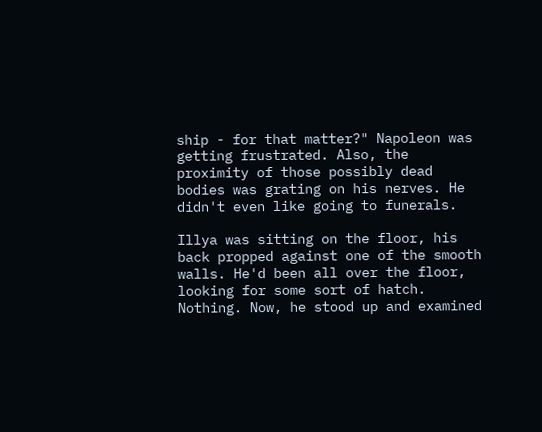ship - for that matter?" Napoleon was getting frustrated. Also, the proximity of those possibly dead bodies was grating on his nerves. He didn't even like going to funerals.

Illya was sitting on the floor, his back propped against one of the smooth walls. He'd been all over the floor, looking for some sort of hatch. Nothing. Now, he stood up and examined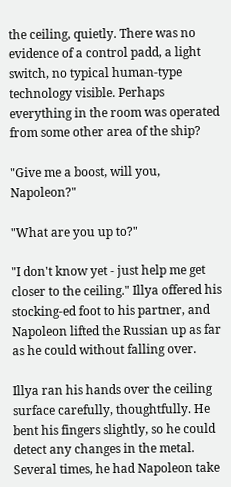the ceiling, quietly. There was no evidence of a control padd, a light switch, no typical human-type technology visible. Perhaps everything in the room was operated from some other area of the ship?

"Give me a boost, will you, Napoleon?"

"What are you up to?"

"I don't know yet - just help me get closer to the ceiling." Illya offered his stocking-ed foot to his partner, and Napoleon lifted the Russian up as far as he could without falling over.

Illya ran his hands over the ceiling surface carefully, thoughtfully. He bent his fingers slightly, so he could detect any changes in the metal. Several times, he had Napoleon take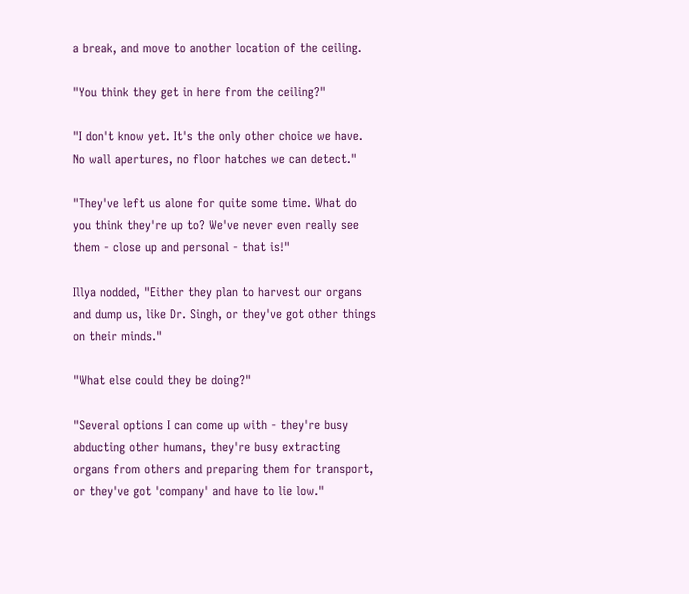a break, and move to another location of the ceiling.

"You think they get in here from the ceiling?"

"I don't know yet. It's the only other choice we have. No wall apertures, no floor hatches we can detect."

"They've left us alone for quite some time. What do you think they're up to? We've never even really see them - close up and personal - that is!"

Illya nodded, "Either they plan to harvest our organs and dump us, like Dr. Singh, or they've got other things on their minds."

"What else could they be doing?"

"Several options I can come up with - they're busy abducting other humans, they're busy extracting organs from others and preparing them for transport, or they've got 'company' and have to lie low."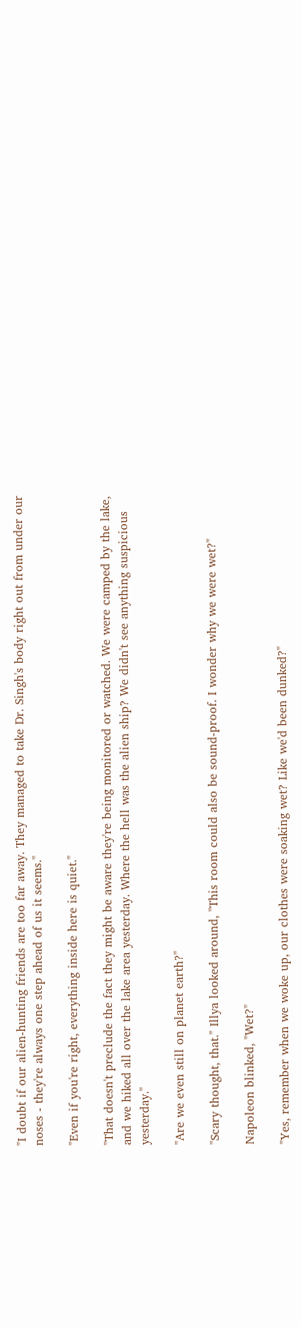"I doubt if our alien-hunting friends are too far away. They managed to take Dr. Singh's body right out from under our noses - they're always one step ahead of us it seems."

"Even if you're right, everything inside here is quiet."

"That doesn't preclude the fact they might be aware they're being monitored or watched. We were camped by the lake, and we hiked all over the lake area yesterday. Where the hell was the alien ship? We didn't see anything suspicious yesterday."

"Are we even still on planet earth?"

"Scary thought, that." Illya looked around, "This room could also be sound-proof. I wonder why we were wet?"

Napoleon blinked, "Wet?"

"Yes, remember when we woke up, our clothes were soaking wet? Like we'd been dunked?"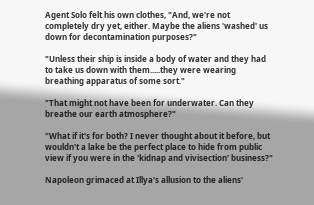Agent Solo felt his own clothes, "And, we're not completely dry yet, either. Maybe the aliens 'washed' us down for decontamination purposes?"

"Unless their ship is inside a body of water and they had to take us down with them.....they were wearing breathing apparatus of some sort."

"That might not have been for underwater. Can they breathe our earth atmosphere?"

"What if it's for both? I never thought about it before, but wouldn't a lake be the perfect place to hide from public view if you were in the 'kidnap and vivisection' business?"

Napoleon grimaced at Illya's allusion to the aliens'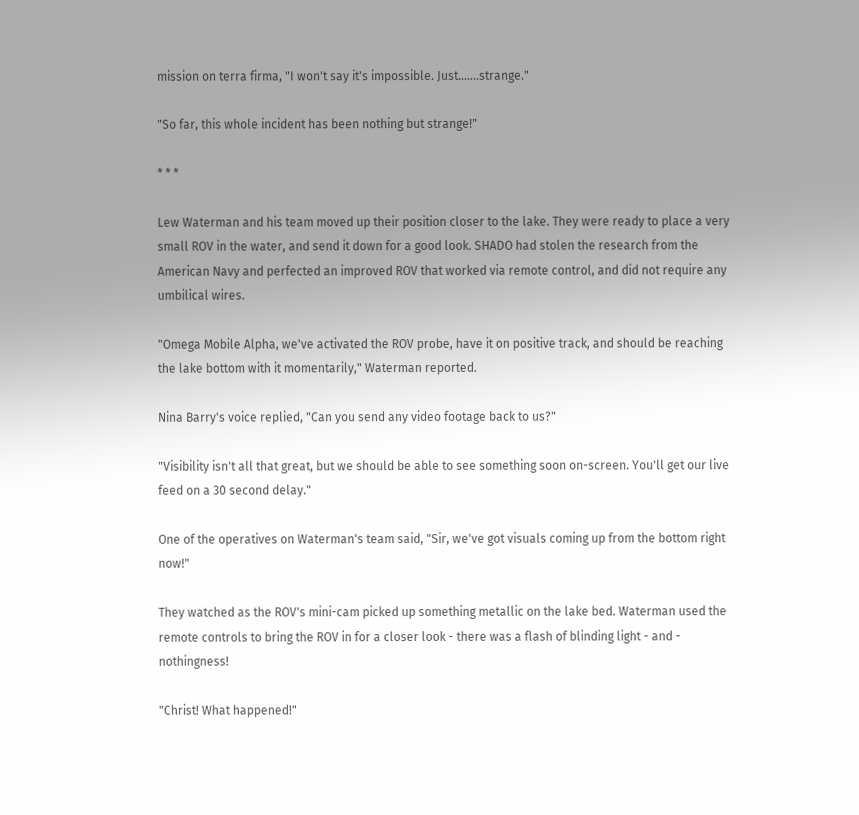mission on terra firma, "I won't say it's impossible. Just.......strange."

"So far, this whole incident has been nothing but strange!"

* * *

Lew Waterman and his team moved up their position closer to the lake. They were ready to place a very small ROV in the water, and send it down for a good look. SHADO had stolen the research from the American Navy and perfected an improved ROV that worked via remote control, and did not require any umbilical wires.

"Omega Mobile Alpha, we've activated the ROV probe, have it on positive track, and should be reaching the lake bottom with it momentarily," Waterman reported.

Nina Barry's voice replied, "Can you send any video footage back to us?"

"Visibility isn't all that great, but we should be able to see something soon on-screen. You'll get our live feed on a 30 second delay."

One of the operatives on Waterman's team said, "Sir, we've got visuals coming up from the bottom right now!"

They watched as the ROV's mini-cam picked up something metallic on the lake bed. Waterman used the remote controls to bring the ROV in for a closer look - there was a flash of blinding light - and - nothingness!

"Christ! What happened!"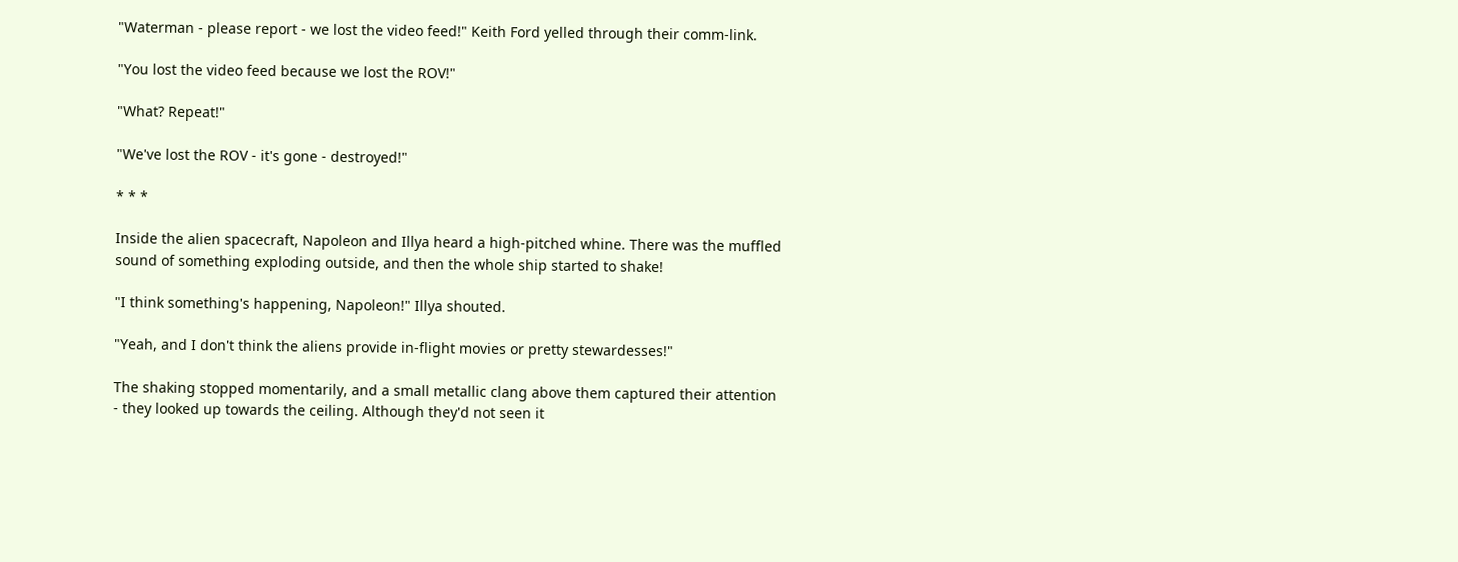"Waterman - please report - we lost the video feed!" Keith Ford yelled through their comm-link.

"You lost the video feed because we lost the ROV!"

"What? Repeat!"

"We've lost the ROV - it's gone - destroyed!"

* * *

Inside the alien spacecraft, Napoleon and Illya heard a high-pitched whine. There was the muffled sound of something exploding outside, and then the whole ship started to shake!

"I think something's happening, Napoleon!" Illya shouted.

"Yeah, and I don't think the aliens provide in-flight movies or pretty stewardesses!"

The shaking stopped momentarily, and a small metallic clang above them captured their attention - they looked up towards the ceiling. Although they'd not seen it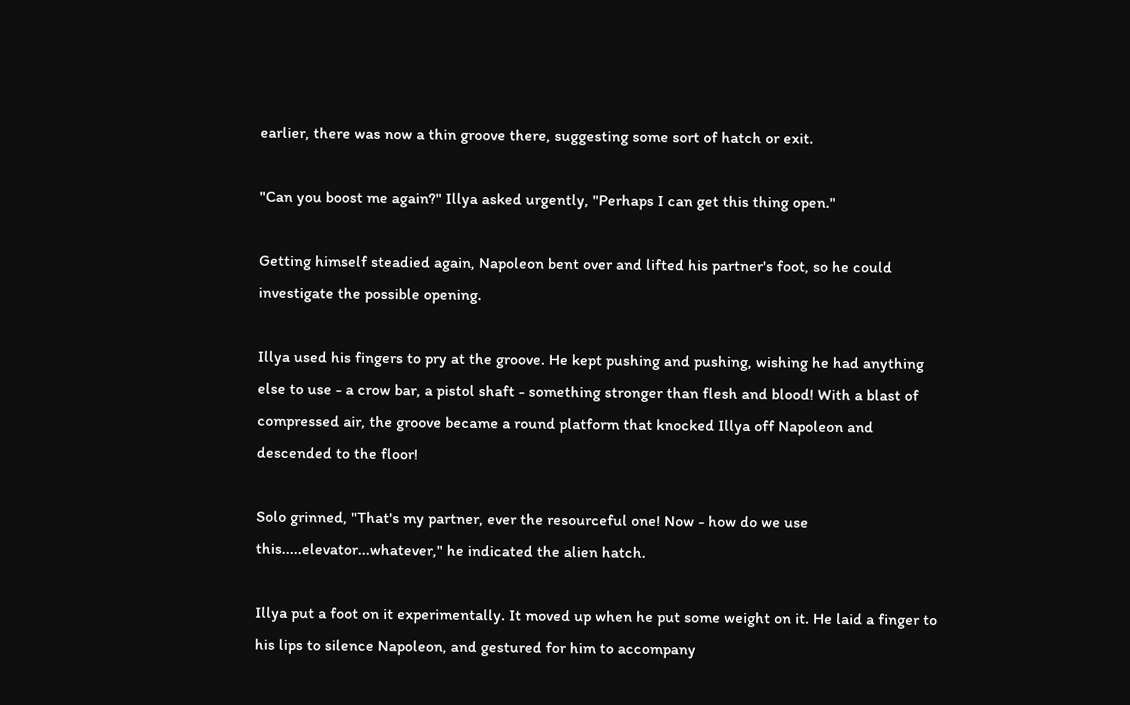earlier, there was now a thin groove there, suggesting some sort of hatch or exit.

"Can you boost me again?" Illya asked urgently, "Perhaps I can get this thing open."

Getting himself steadied again, Napoleon bent over and lifted his partner's foot, so he could investigate the possible opening.

Illya used his fingers to pry at the groove. He kept pushing and pushing, wishing he had anything else to use - a crow bar, a pistol shaft - something stronger than flesh and blood! With a blast of compressed air, the groove became a round platform that knocked Illya off Napoleon and descended to the floor!

Solo grinned, "That's my partner, ever the resourceful one! Now - how do we use this.....elevator...whatever," he indicated the alien hatch.

Illya put a foot on it experimentally. It moved up when he put some weight on it. He laid a finger to his lips to silence Napoleon, and gestured for him to accompany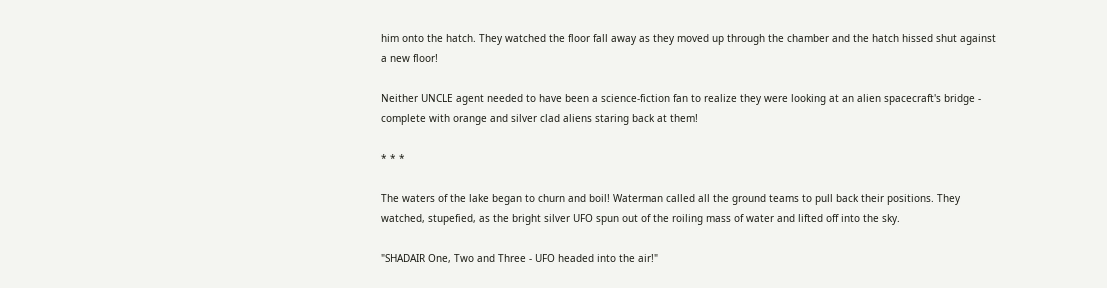him onto the hatch. They watched the floor fall away as they moved up through the chamber and the hatch hissed shut against a new floor!

Neither UNCLE agent needed to have been a science-fiction fan to realize they were looking at an alien spacecraft's bridge - complete with orange and silver clad aliens staring back at them!

* * *

The waters of the lake began to churn and boil! Waterman called all the ground teams to pull back their positions. They watched, stupefied, as the bright silver UFO spun out of the roiling mass of water and lifted off into the sky.

"SHADAIR One, Two and Three - UFO headed into the air!"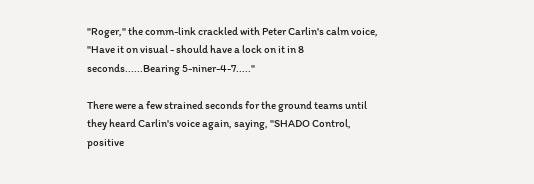"Roger," the comm-link crackled with Peter Carlin's calm voice, "Have it on visual - should have a lock on it in 8 seconds......Bearing 5-niner-4-7....."

There were a few strained seconds for the ground teams until they heard Carlin's voice again, saying, "SHADO Control, positive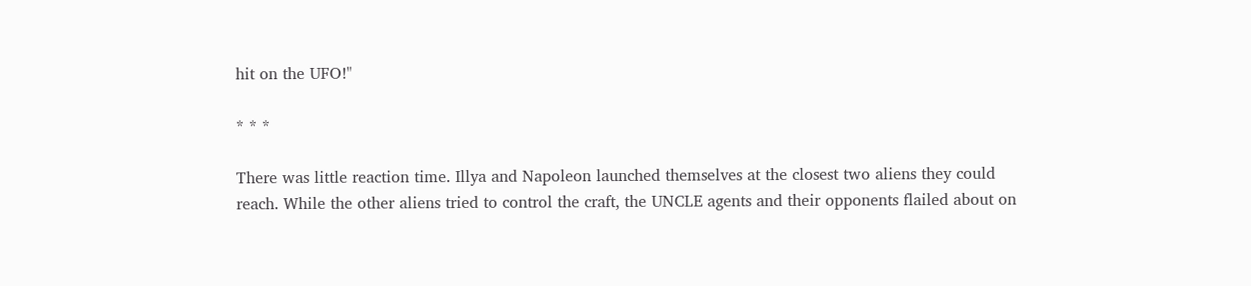hit on the UFO!"

* * *

There was little reaction time. Illya and Napoleon launched themselves at the closest two aliens they could reach. While the other aliens tried to control the craft, the UNCLE agents and their opponents flailed about on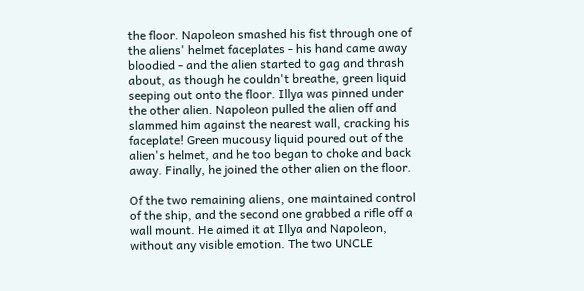the floor. Napoleon smashed his fist through one of the aliens' helmet faceplates - his hand came away bloodied - and the alien started to gag and thrash about, as though he couldn't breathe, green liquid seeping out onto the floor. Illya was pinned under the other alien. Napoleon pulled the alien off and slammed him against the nearest wall, cracking his faceplate! Green mucousy liquid poured out of the alien's helmet, and he too began to choke and back away. Finally, he joined the other alien on the floor.

Of the two remaining aliens, one maintained control of the ship, and the second one grabbed a rifle off a wall mount. He aimed it at Illya and Napoleon, without any visible emotion. The two UNCLE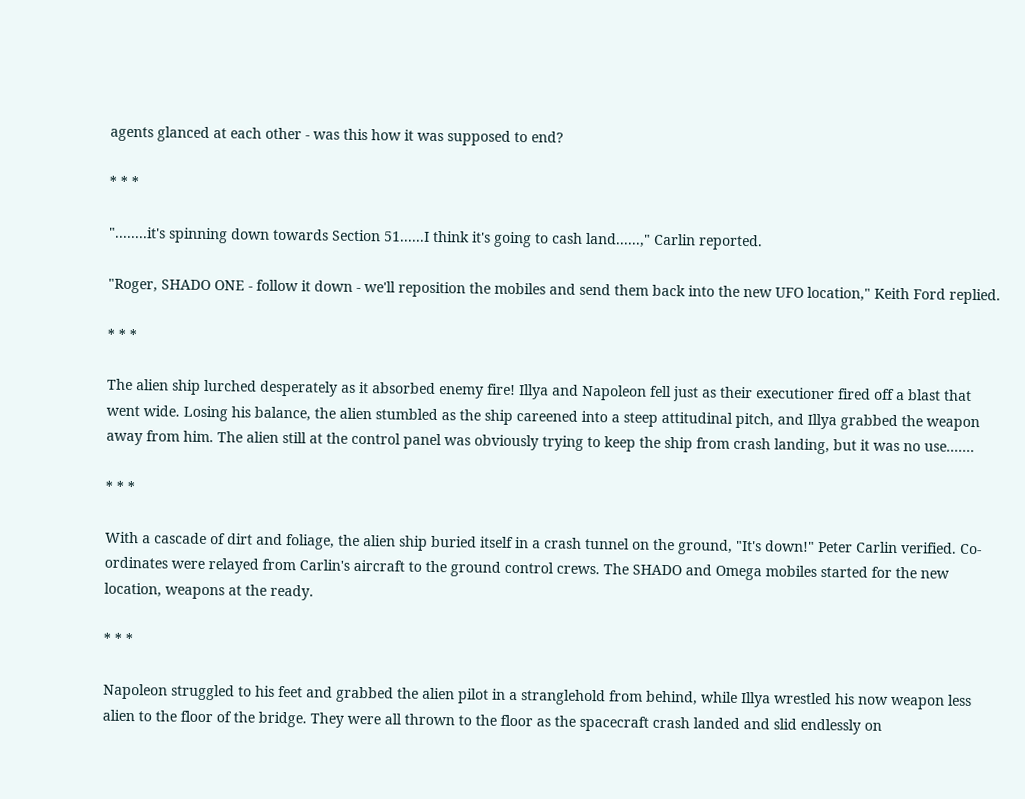agents glanced at each other - was this how it was supposed to end?

* * *

"........it's spinning down towards Section 51......I think it's going to cash land......," Carlin reported.

"Roger, SHADO ONE - follow it down - we'll reposition the mobiles and send them back into the new UFO location," Keith Ford replied.

* * *

The alien ship lurched desperately as it absorbed enemy fire! Illya and Napoleon fell just as their executioner fired off a blast that went wide. Losing his balance, the alien stumbled as the ship careened into a steep attitudinal pitch, and Illya grabbed the weapon away from him. The alien still at the control panel was obviously trying to keep the ship from crash landing, but it was no use.......

* * *

With a cascade of dirt and foliage, the alien ship buried itself in a crash tunnel on the ground, "It's down!" Peter Carlin verified. Co-ordinates were relayed from Carlin's aircraft to the ground control crews. The SHADO and Omega mobiles started for the new location, weapons at the ready.

* * *

Napoleon struggled to his feet and grabbed the alien pilot in a stranglehold from behind, while Illya wrestled his now weapon less alien to the floor of the bridge. They were all thrown to the floor as the spacecraft crash landed and slid endlessly on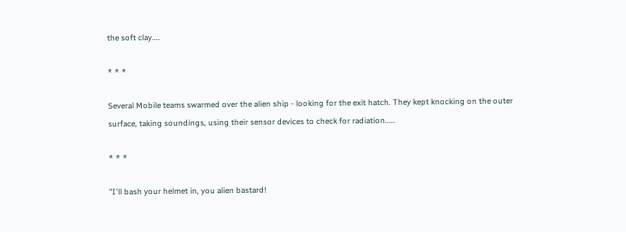the soft clay....

* * *

Several Mobile teams swarmed over the alien ship - looking for the exit hatch. They kept knocking on the outer surface, taking soundings, using their sensor devices to check for radiation.....

* * *

"I'll bash your helmet in, you alien bastard!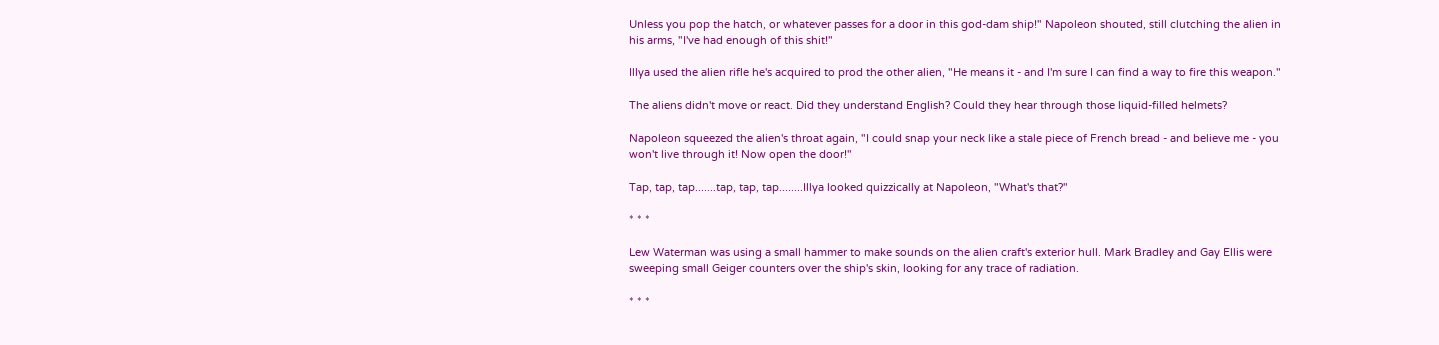Unless you pop the hatch, or whatever passes for a door in this god-dam ship!" Napoleon shouted, still clutching the alien in his arms, "I've had enough of this shit!"

Illya used the alien rifle he's acquired to prod the other alien, "He means it - and I'm sure I can find a way to fire this weapon."

The aliens didn't move or react. Did they understand English? Could they hear through those liquid-filled helmets?

Napoleon squeezed the alien's throat again, "I could snap your neck like a stale piece of French bread - and believe me - you won't live through it! Now open the door!"

Tap, tap, tap.......tap, tap, tap........Illya looked quizzically at Napoleon, "What's that?"

* * *

Lew Waterman was using a small hammer to make sounds on the alien craft's exterior hull. Mark Bradley and Gay Ellis were sweeping small Geiger counters over the ship's skin, looking for any trace of radiation.

* * *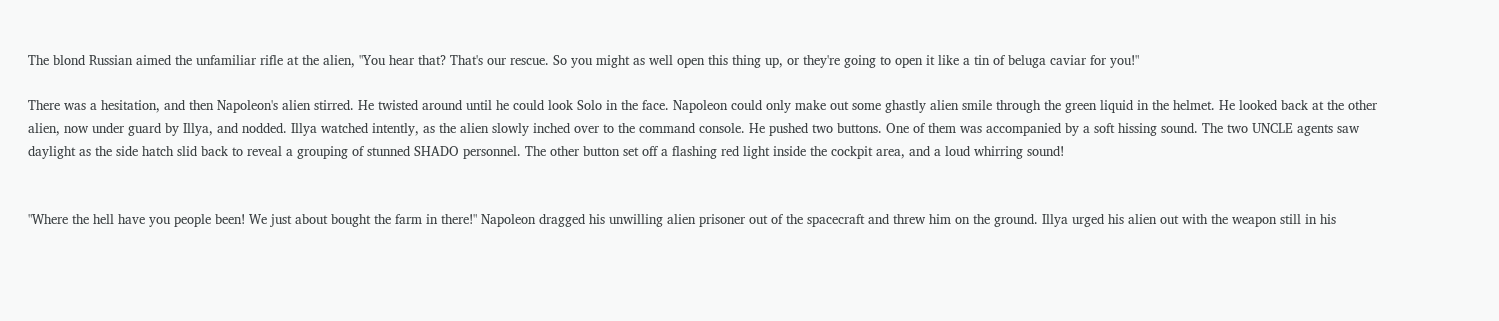The blond Russian aimed the unfamiliar rifle at the alien, "You hear that? That's our rescue. So you might as well open this thing up, or they're going to open it like a tin of beluga caviar for you!"

There was a hesitation, and then Napoleon's alien stirred. He twisted around until he could look Solo in the face. Napoleon could only make out some ghastly alien smile through the green liquid in the helmet. He looked back at the other alien, now under guard by Illya, and nodded. Illya watched intently, as the alien slowly inched over to the command console. He pushed two buttons. One of them was accompanied by a soft hissing sound. The two UNCLE agents saw daylight as the side hatch slid back to reveal a grouping of stunned SHADO personnel. The other button set off a flashing red light inside the cockpit area, and a loud whirring sound!


"Where the hell have you people been! We just about bought the farm in there!" Napoleon dragged his unwilling alien prisoner out of the spacecraft and threw him on the ground. Illya urged his alien out with the weapon still in his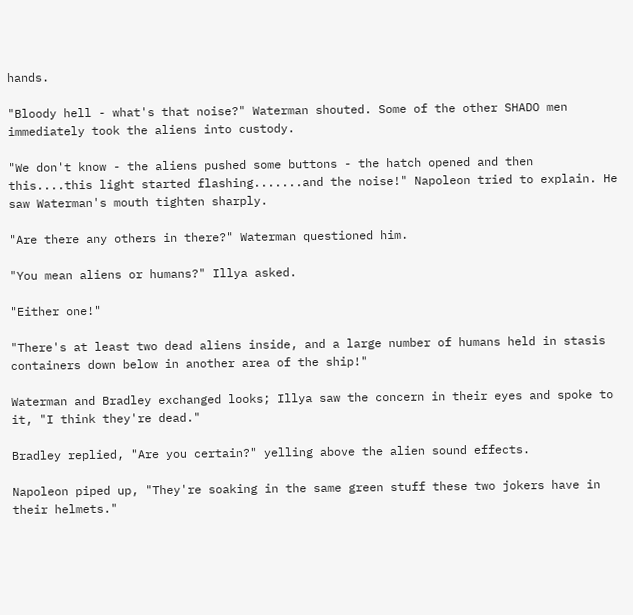hands.

"Bloody hell - what's that noise?" Waterman shouted. Some of the other SHADO men immediately took the aliens into custody.

"We don't know - the aliens pushed some buttons - the hatch opened and then this....this light started flashing.......and the noise!" Napoleon tried to explain. He saw Waterman's mouth tighten sharply.

"Are there any others in there?" Waterman questioned him.

"You mean aliens or humans?" Illya asked.

"Either one!"

"There's at least two dead aliens inside, and a large number of humans held in stasis containers down below in another area of the ship!"

Waterman and Bradley exchanged looks; Illya saw the concern in their eyes and spoke to it, "I think they're dead."

Bradley replied, "Are you certain?" yelling above the alien sound effects.

Napoleon piped up, "They're soaking in the same green stuff these two jokers have in their helmets."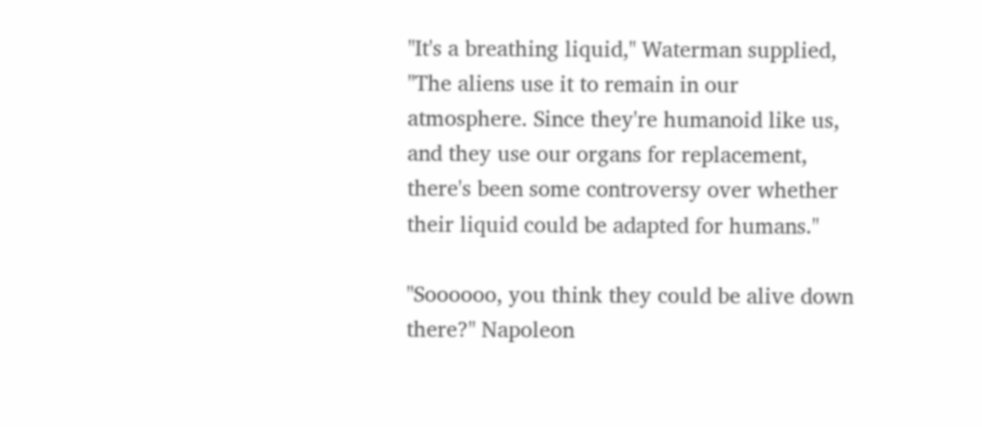"It's a breathing liquid," Waterman supplied, "The aliens use it to remain in our atmosphere. Since they're humanoid like us, and they use our organs for replacement, there's been some controversy over whether their liquid could be adapted for humans."

"Soooooo, you think they could be alive down there?" Napoleon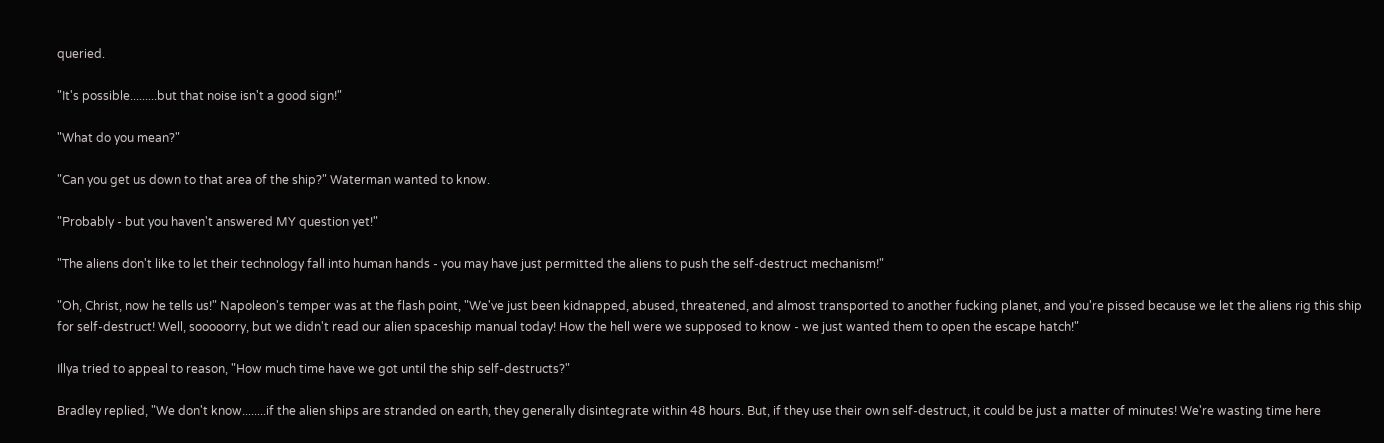queried.

"It's possible.........but that noise isn't a good sign!"

"What do you mean?"

"Can you get us down to that area of the ship?" Waterman wanted to know.

"Probably - but you haven't answered MY question yet!"

"The aliens don't like to let their technology fall into human hands - you may have just permitted the aliens to push the self-destruct mechanism!"

"Oh, Christ, now he tells us!" Napoleon's temper was at the flash point, "We've just been kidnapped, abused, threatened, and almost transported to another fucking planet, and you're pissed because we let the aliens rig this ship for self-destruct! Well, sooooorry, but we didn't read our alien spaceship manual today! How the hell were we supposed to know - we just wanted them to open the escape hatch!"

Illya tried to appeal to reason, "How much time have we got until the ship self-destructs?"

Bradley replied, "We don't know........if the alien ships are stranded on earth, they generally disintegrate within 48 hours. But, if they use their own self-destruct, it could be just a matter of minutes! We're wasting time here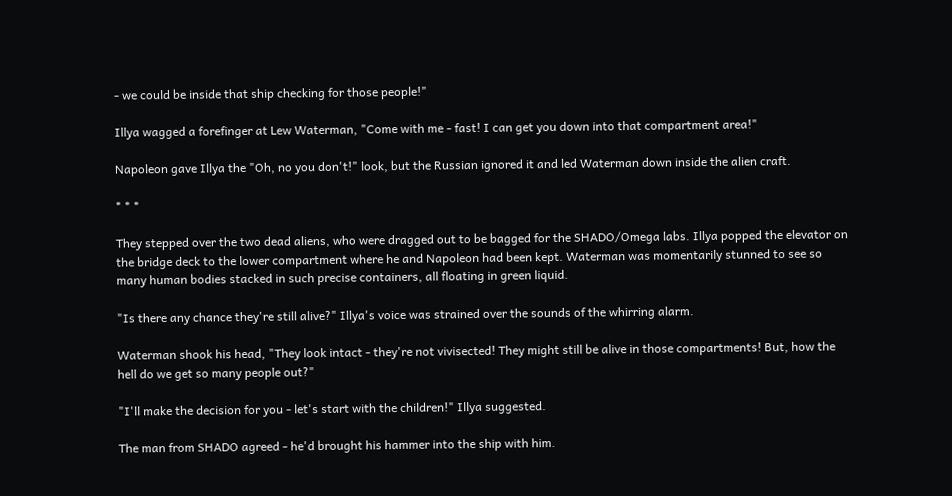- we could be inside that ship checking for those people!"

Illya wagged a forefinger at Lew Waterman, "Come with me - fast! I can get you down into that compartment area!"

Napoleon gave Illya the "Oh, no you don't!" look, but the Russian ignored it and led Waterman down inside the alien craft.

* * *

They stepped over the two dead aliens, who were dragged out to be bagged for the SHADO/Omega labs. Illya popped the elevator on the bridge deck to the lower compartment where he and Napoleon had been kept. Waterman was momentarily stunned to see so many human bodies stacked in such precise containers, all floating in green liquid.

"Is there any chance they're still alive?" Illya's voice was strained over the sounds of the whirring alarm.

Waterman shook his head, "They look intact - they're not vivisected! They might still be alive in those compartments! But, how the hell do we get so many people out?"

"I'll make the decision for you - let's start with the children!" Illya suggested.

The man from SHADO agreed - he'd brought his hammer into the ship with him.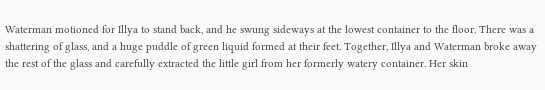Waterman motioned for Illya to stand back, and he swung sideways at the lowest container to the floor. There was a shattering of glass, and a huge puddle of green liquid formed at their feet. Together, Illya and Waterman broke away the rest of the glass and carefully extracted the little girl from her formerly watery container. Her skin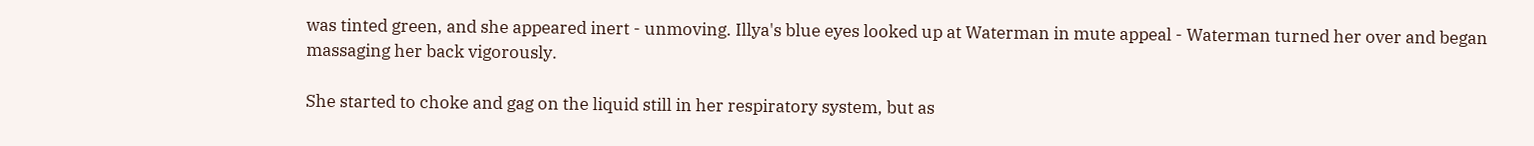was tinted green, and she appeared inert - unmoving. Illya's blue eyes looked up at Waterman in mute appeal - Waterman turned her over and began massaging her back vigorously.

She started to choke and gag on the liquid still in her respiratory system, but as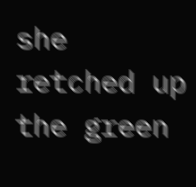she retched up the green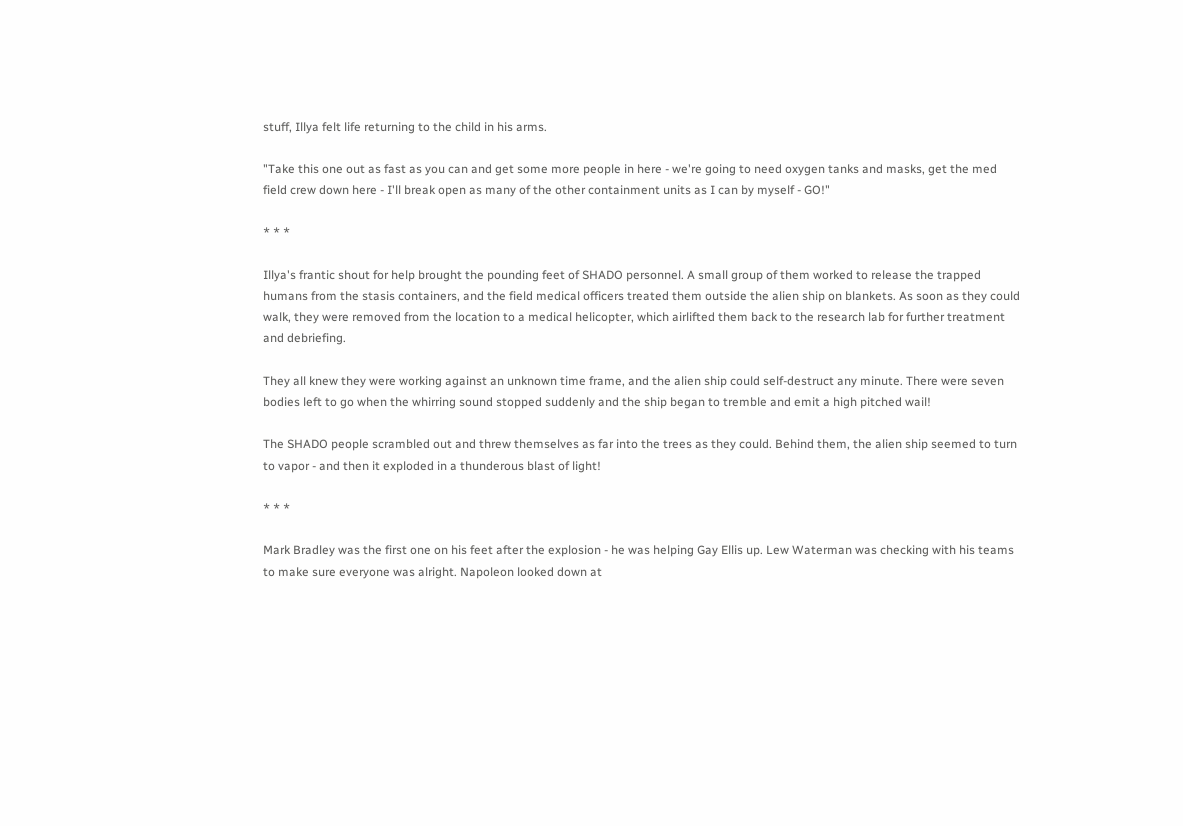stuff, Illya felt life returning to the child in his arms.

"Take this one out as fast as you can and get some more people in here - we're going to need oxygen tanks and masks, get the med field crew down here - I'll break open as many of the other containment units as I can by myself - GO!"

* * *

Illya's frantic shout for help brought the pounding feet of SHADO personnel. A small group of them worked to release the trapped humans from the stasis containers, and the field medical officers treated them outside the alien ship on blankets. As soon as they could walk, they were removed from the location to a medical helicopter, which airlifted them back to the research lab for further treatment and debriefing.

They all knew they were working against an unknown time frame, and the alien ship could self-destruct any minute. There were seven bodies left to go when the whirring sound stopped suddenly and the ship began to tremble and emit a high pitched wail!

The SHADO people scrambled out and threw themselves as far into the trees as they could. Behind them, the alien ship seemed to turn to vapor - and then it exploded in a thunderous blast of light!

* * *

Mark Bradley was the first one on his feet after the explosion - he was helping Gay Ellis up. Lew Waterman was checking with his teams to make sure everyone was alright. Napoleon looked down at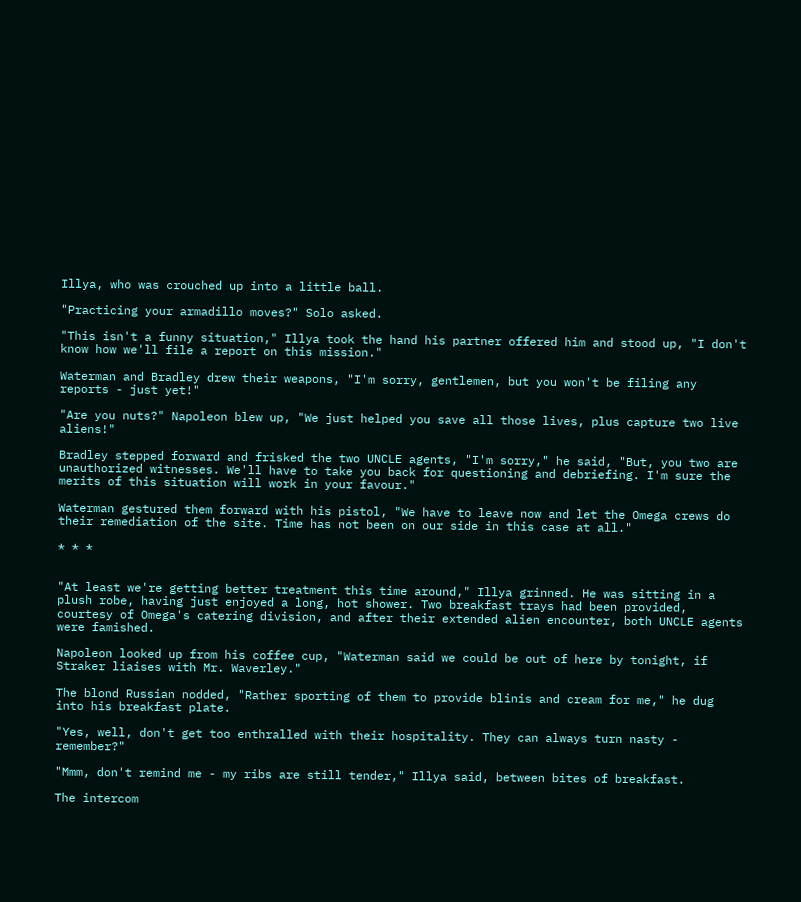Illya, who was crouched up into a little ball.

"Practicing your armadillo moves?" Solo asked.

"This isn't a funny situation," Illya took the hand his partner offered him and stood up, "I don't know how we'll file a report on this mission."

Waterman and Bradley drew their weapons, "I'm sorry, gentlemen, but you won't be filing any reports - just yet!"

"Are you nuts?" Napoleon blew up, "We just helped you save all those lives, plus capture two live aliens!"

Bradley stepped forward and frisked the two UNCLE agents, "I'm sorry," he said, "But, you two are unauthorized witnesses. We'll have to take you back for questioning and debriefing. I'm sure the merits of this situation will work in your favour."

Waterman gestured them forward with his pistol, "We have to leave now and let the Omega crews do their remediation of the site. Time has not been on our side in this case at all."

* * *


"At least we're getting better treatment this time around," Illya grinned. He was sitting in a plush robe, having just enjoyed a long, hot shower. Two breakfast trays had been provided, courtesy of Omega's catering division, and after their extended alien encounter, both UNCLE agents were famished.

Napoleon looked up from his coffee cup, "Waterman said we could be out of here by tonight, if Straker liaises with Mr. Waverley."

The blond Russian nodded, "Rather sporting of them to provide blinis and cream for me," he dug into his breakfast plate.

"Yes, well, don't get too enthralled with their hospitality. They can always turn nasty - remember?"

"Mmm, don't remind me - my ribs are still tender," Illya said, between bites of breakfast.

The intercom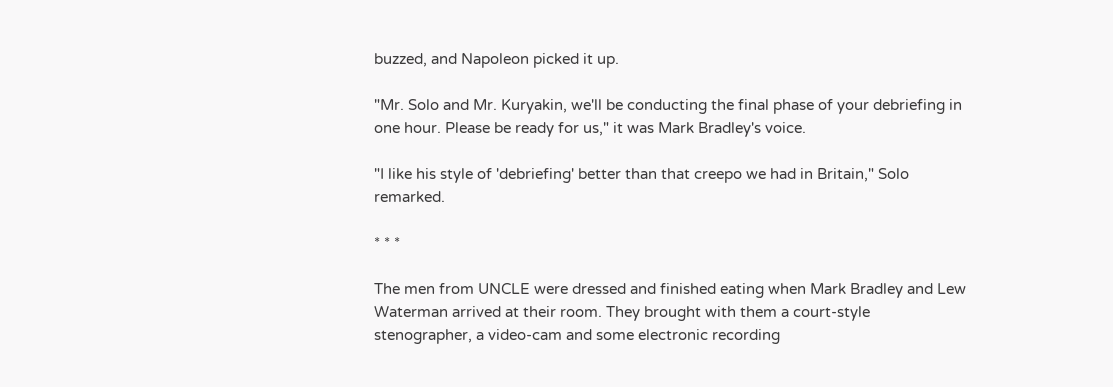buzzed, and Napoleon picked it up.

"Mr. Solo and Mr. Kuryakin, we'll be conducting the final phase of your debriefing in one hour. Please be ready for us," it was Mark Bradley's voice.

"I like his style of 'debriefing' better than that creepo we had in Britain," Solo remarked.

* * *

The men from UNCLE were dressed and finished eating when Mark Bradley and Lew Waterman arrived at their room. They brought with them a court-style stenographer, a video-cam and some electronic recording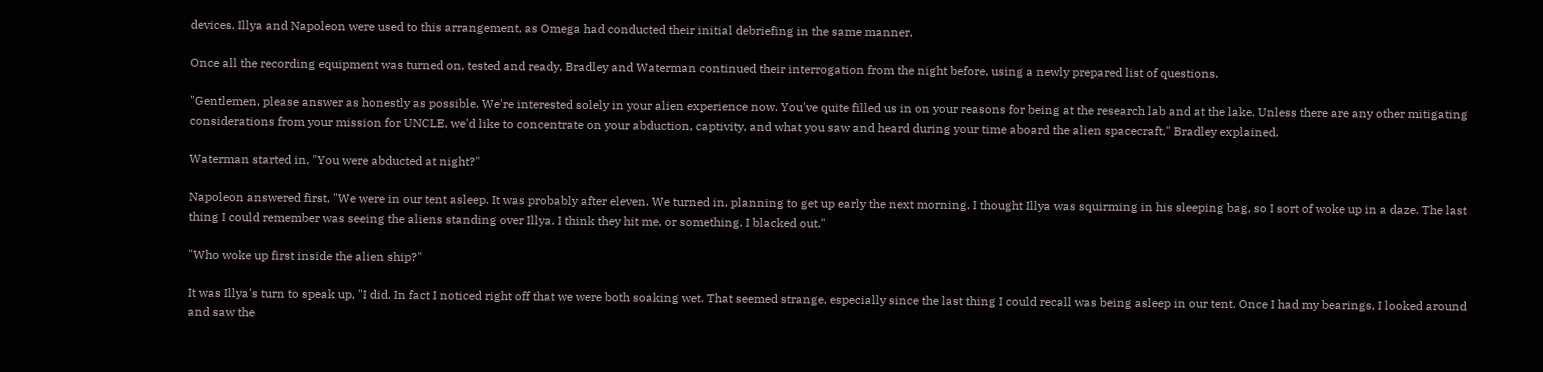devices. Illya and Napoleon were used to this arrangement, as Omega had conducted their initial debriefing in the same manner.

Once all the recording equipment was turned on, tested and ready, Bradley and Waterman continued their interrogation from the night before, using a newly prepared list of questions.

"Gentlemen, please answer as honestly as possible. We're interested solely in your alien experience now. You've quite filled us in on your reasons for being at the research lab and at the lake. Unless there are any other mitigating considerations from your mission for UNCLE, we'd like to concentrate on your abduction, captivity, and what you saw and heard during your time aboard the alien spacecraft," Bradley explained.

Waterman started in, "You were abducted at night?"

Napoleon answered first, "We were in our tent asleep. It was probably after eleven. We turned in, planning to get up early the next morning. I thought Illya was squirming in his sleeping bag, so I sort of woke up in a daze. The last thing I could remember was seeing the aliens standing over Illya. I think they hit me, or something. I blacked out."

"Who woke up first inside the alien ship?"

It was Illya's turn to speak up, "I did. In fact I noticed right off that we were both soaking wet. That seemed strange, especially since the last thing I could recall was being asleep in our tent. Once I had my bearings, I looked around and saw the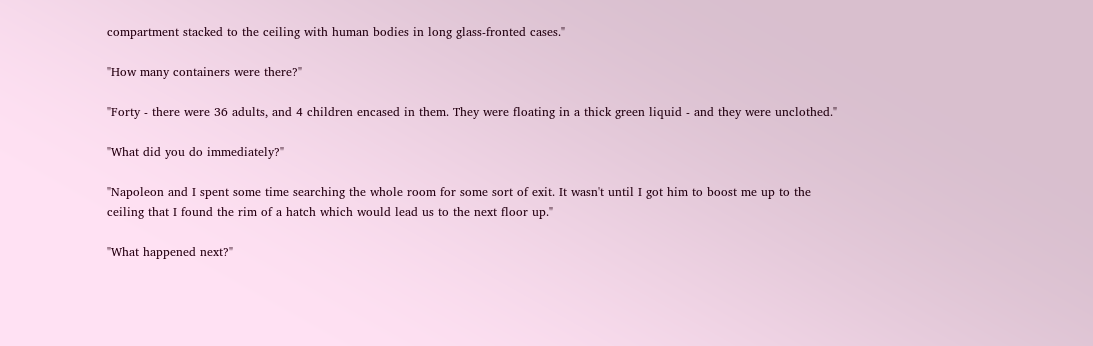compartment stacked to the ceiling with human bodies in long glass-fronted cases."

"How many containers were there?"

"Forty - there were 36 adults, and 4 children encased in them. They were floating in a thick green liquid - and they were unclothed."

"What did you do immediately?"

"Napoleon and I spent some time searching the whole room for some sort of exit. It wasn't until I got him to boost me up to the ceiling that I found the rim of a hatch which would lead us to the next floor up."

"What happened next?"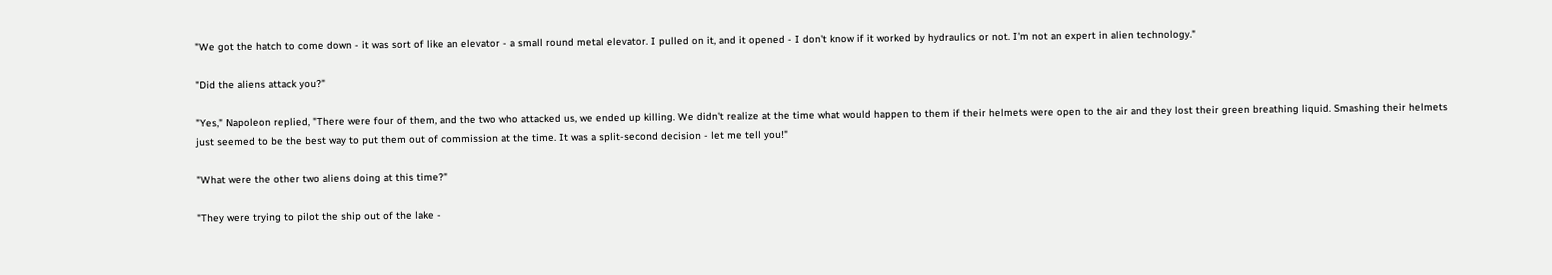"We got the hatch to come down - it was sort of like an elevator - a small round metal elevator. I pulled on it, and it opened - I don't know if it worked by hydraulics or not. I'm not an expert in alien technology."

"Did the aliens attack you?"

"Yes," Napoleon replied, "There were four of them, and the two who attacked us, we ended up killing. We didn't realize at the time what would happen to them if their helmets were open to the air and they lost their green breathing liquid. Smashing their helmets just seemed to be the best way to put them out of commission at the time. It was a split-second decision - let me tell you!"

"What were the other two aliens doing at this time?"

"They were trying to pilot the ship out of the lake -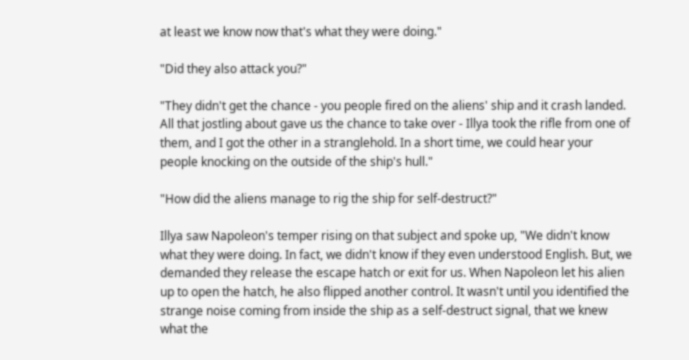at least we know now that's what they were doing."

"Did they also attack you?"

"They didn't get the chance - you people fired on the aliens' ship and it crash landed. All that jostling about gave us the chance to take over - Illya took the rifle from one of them, and I got the other in a stranglehold. In a short time, we could hear your people knocking on the outside of the ship's hull."

"How did the aliens manage to rig the ship for self-destruct?"

Illya saw Napoleon's temper rising on that subject and spoke up, "We didn't know what they were doing. In fact, we didn't know if they even understood English. But, we demanded they release the escape hatch or exit for us. When Napoleon let his alien up to open the hatch, he also flipped another control. It wasn't until you identified the strange noise coming from inside the ship as a self-destruct signal, that we knew what the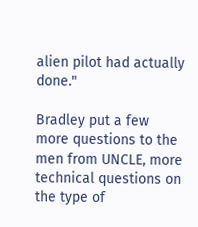alien pilot had actually done."

Bradley put a few more questions to the men from UNCLE, more technical questions on the type of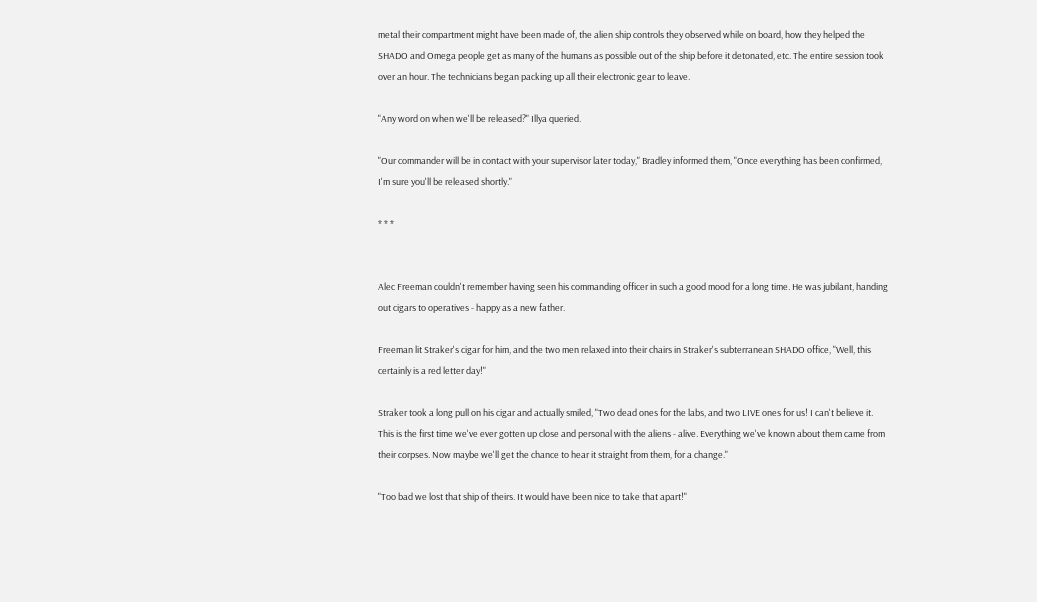metal their compartment might have been made of, the alien ship controls they observed while on board, how they helped the SHADO and Omega people get as many of the humans as possible out of the ship before it detonated, etc. The entire session took over an hour. The technicians began packing up all their electronic gear to leave.

"Any word on when we'll be released?" Illya queried.

"Our commander will be in contact with your supervisor later today," Bradley informed them, "Once everything has been confirmed, I'm sure you'll be released shortly."

* * *


Alec Freeman couldn't remember having seen his commanding officer in such a good mood for a long time. He was jubilant, handing out cigars to operatives - happy as a new father.

Freeman lit Straker's cigar for him, and the two men relaxed into their chairs in Straker's subterranean SHADO office, "Well, this certainly is a red letter day!"

Straker took a long pull on his cigar and actually smiled, "Two dead ones for the labs, and two LIVE ones for us! I can't believe it. This is the first time we've ever gotten up close and personal with the aliens - alive. Everything we've known about them came from their corpses. Now maybe we'll get the chance to hear it straight from them, for a change."

"Too bad we lost that ship of theirs. It would have been nice to take that apart!"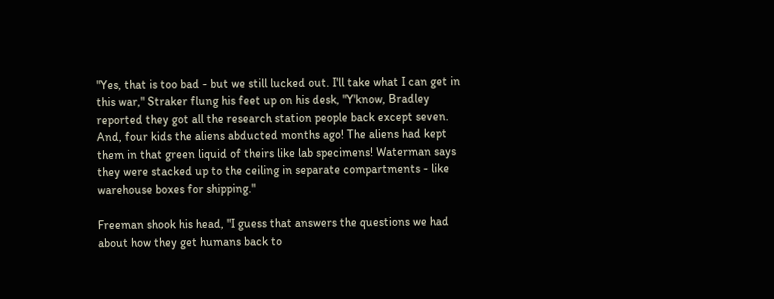"Yes, that is too bad - but we still lucked out. I'll take what I can get in this war," Straker flung his feet up on his desk, "Y'know, Bradley reported they got all the research station people back except seven. And, four kids the aliens abducted months ago! The aliens had kept them in that green liquid of theirs like lab specimens! Waterman says they were stacked up to the ceiling in separate compartments - like warehouse boxes for shipping."

Freeman shook his head, "I guess that answers the questions we had about how they get humans back to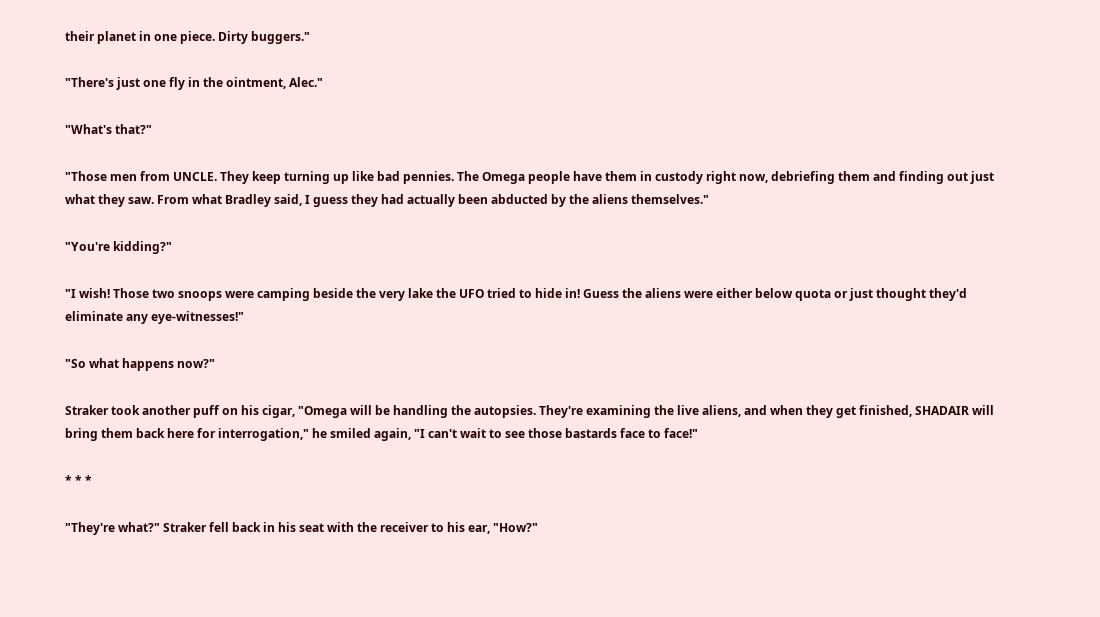their planet in one piece. Dirty buggers."

"There's just one fly in the ointment, Alec."

"What's that?"

"Those men from UNCLE. They keep turning up like bad pennies. The Omega people have them in custody right now, debriefing them and finding out just what they saw. From what Bradley said, I guess they had actually been abducted by the aliens themselves."

"You're kidding?"

"I wish! Those two snoops were camping beside the very lake the UFO tried to hide in! Guess the aliens were either below quota or just thought they'd eliminate any eye-witnesses!"

"So what happens now?"

Straker took another puff on his cigar, "Omega will be handling the autopsies. They're examining the live aliens, and when they get finished, SHADAIR will bring them back here for interrogation," he smiled again, "I can't wait to see those bastards face to face!"

* * *

"They're what?" Straker fell back in his seat with the receiver to his ear, "How?"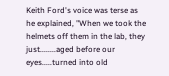Keith Ford's voice was terse as he explained, "When we took the helmets off them in the lab, they just........aged before our eyes.....turned into old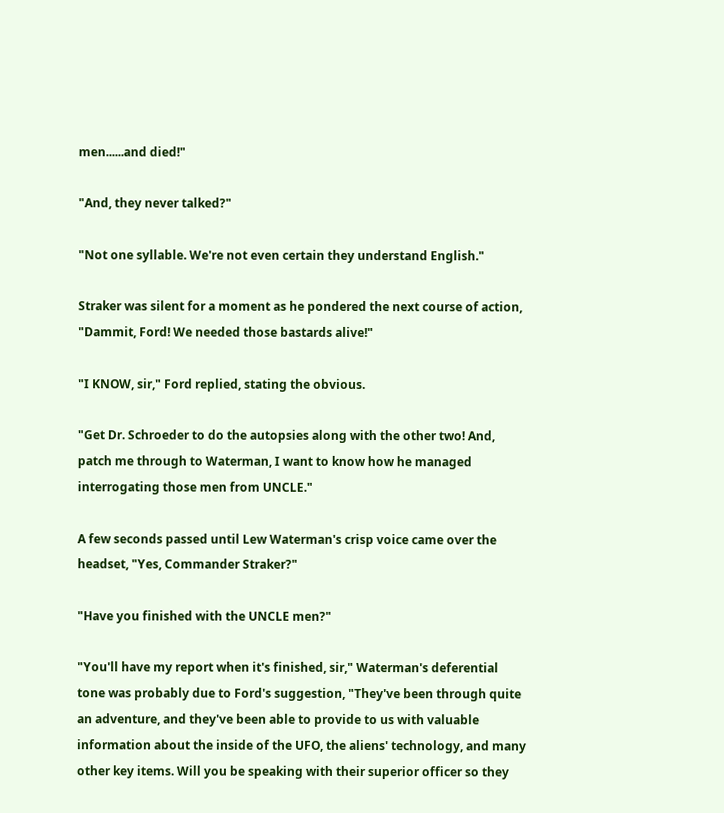men......and died!"

"And, they never talked?"

"Not one syllable. We're not even certain they understand English."

Straker was silent for a moment as he pondered the next course of action, "Dammit, Ford! We needed those bastards alive!"

"I KNOW, sir," Ford replied, stating the obvious.

"Get Dr. Schroeder to do the autopsies along with the other two! And, patch me through to Waterman, I want to know how he managed interrogating those men from UNCLE."

A few seconds passed until Lew Waterman's crisp voice came over the headset, "Yes, Commander Straker?"

"Have you finished with the UNCLE men?"

"You'll have my report when it's finished, sir," Waterman's deferential tone was probably due to Ford's suggestion, "They've been through quite an adventure, and they've been able to provide to us with valuable information about the inside of the UFO, the aliens' technology, and many other key items. Will you be speaking with their superior officer so they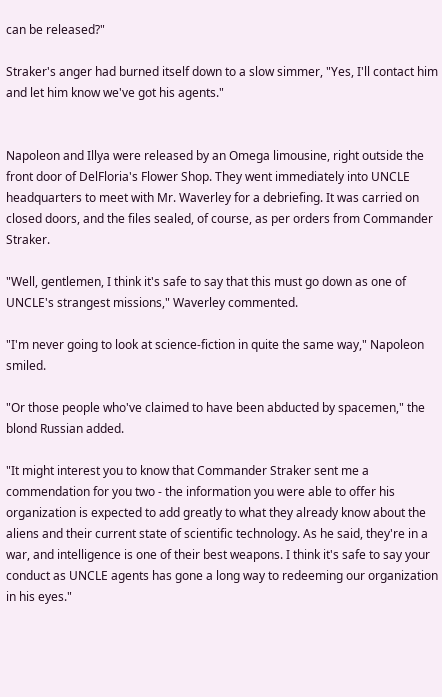can be released?"

Straker's anger had burned itself down to a slow simmer, "Yes, I'll contact him and let him know we've got his agents."


Napoleon and Illya were released by an Omega limousine, right outside the front door of DelFloria's Flower Shop. They went immediately into UNCLE headquarters to meet with Mr. Waverley for a debriefing. It was carried on closed doors, and the files sealed, of course, as per orders from Commander Straker.

"Well, gentlemen, I think it's safe to say that this must go down as one of UNCLE's strangest missions," Waverley commented.

"I'm never going to look at science-fiction in quite the same way," Napoleon smiled.

"Or those people who've claimed to have been abducted by spacemen," the blond Russian added.

"It might interest you to know that Commander Straker sent me a commendation for you two - the information you were able to offer his organization is expected to add greatly to what they already know about the aliens and their current state of scientific technology. As he said, they're in a war, and intelligence is one of their best weapons. I think it's safe to say your conduct as UNCLE agents has gone a long way to redeeming our organization in his eyes."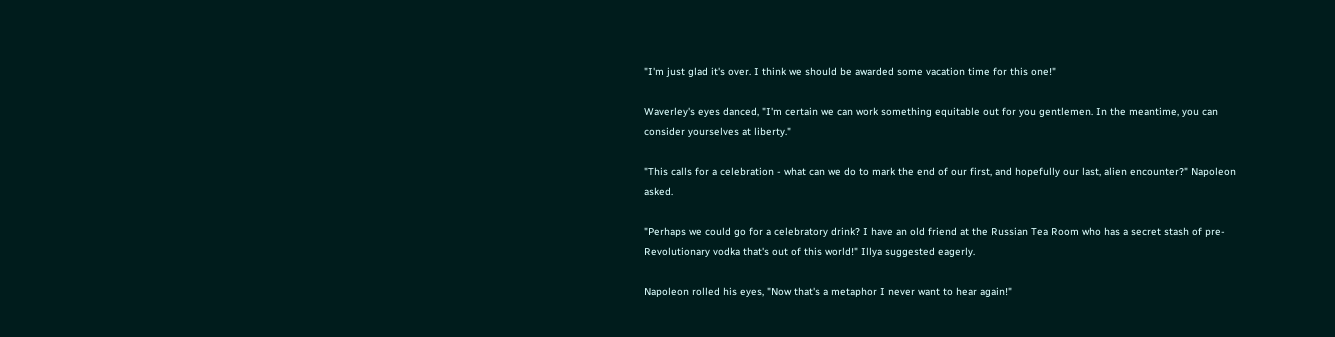"I'm just glad it's over. I think we should be awarded some vacation time for this one!"

Waverley's eyes danced, "I'm certain we can work something equitable out for you gentlemen. In the meantime, you can consider yourselves at liberty."

"This calls for a celebration - what can we do to mark the end of our first, and hopefully our last, alien encounter?" Napoleon asked.

"Perhaps we could go for a celebratory drink? I have an old friend at the Russian Tea Room who has a secret stash of pre-Revolutionary vodka that's out of this world!" Illya suggested eagerly.

Napoleon rolled his eyes, "Now that's a metaphor I never want to hear again!"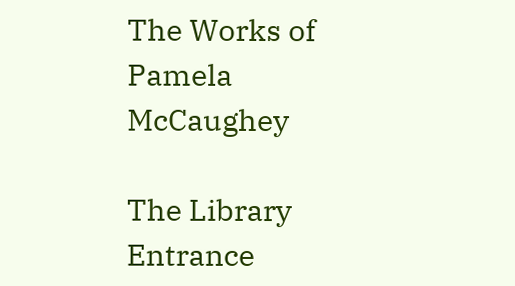The Works of Pamela McCaughey

The Library Entrance